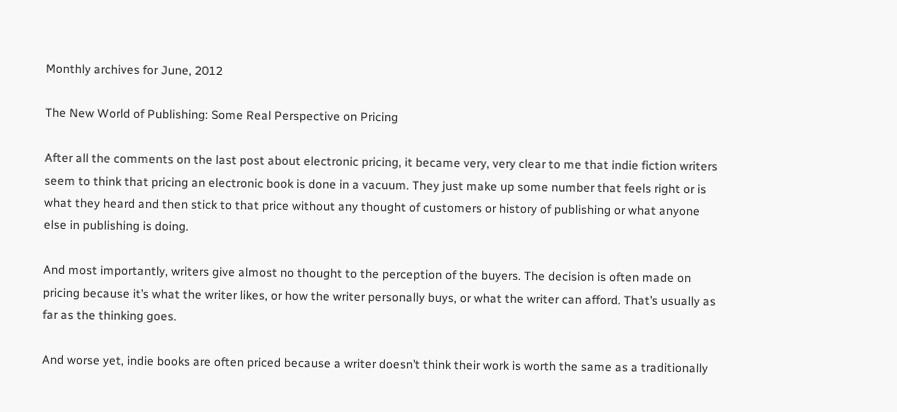Monthly archives for June, 2012

The New World of Publishing: Some Real Perspective on Pricing

After all the comments on the last post about electronic pricing, it became very, very clear to me that indie fiction writers seem to think that pricing an electronic book is done in a vacuum. They just make up some number that feels right or is what they heard and then stick to that price without any thought of customers or history of publishing or what anyone else in publishing is doing.

And most importantly, writers give almost no thought to the perception of the buyers. The decision is often made on pricing because it’s what the writer likes, or how the writer personally buys, or what the writer can afford. That’s usually as far as the thinking goes.

And worse yet, indie books are often priced because a writer doesn’t think their work is worth the same as a traditionally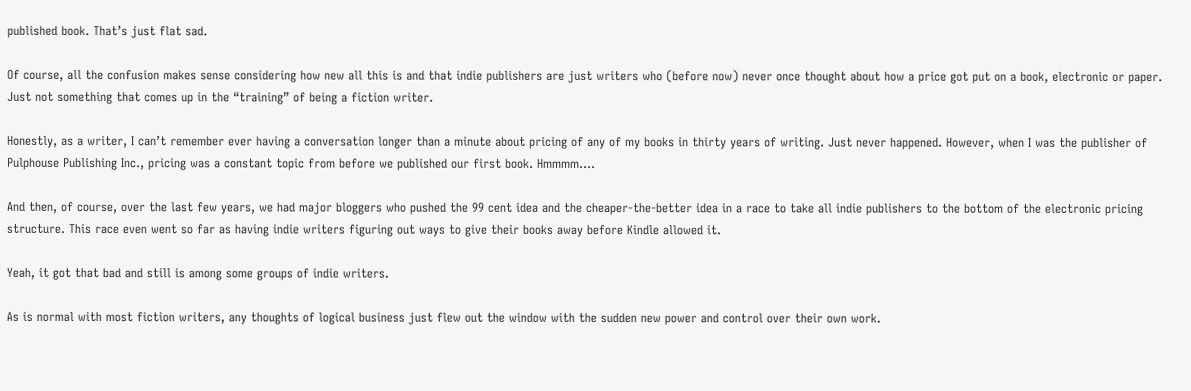published book. That’s just flat sad.

Of course, all the confusion makes sense considering how new all this is and that indie publishers are just writers who (before now) never once thought about how a price got put on a book, electronic or paper. Just not something that comes up in the “training” of being a fiction writer.

Honestly, as a writer, I can’t remember ever having a conversation longer than a minute about pricing of any of my books in thirty years of writing. Just never happened. However, when I was the publisher of Pulphouse Publishing Inc., pricing was a constant topic from before we published our first book. Hmmmm….

And then, of course, over the last few years, we had major bloggers who pushed the 99 cent idea and the cheaper-the-better idea in a race to take all indie publishers to the bottom of the electronic pricing structure. This race even went so far as having indie writers figuring out ways to give their books away before Kindle allowed it.

Yeah, it got that bad and still is among some groups of indie writers.

As is normal with most fiction writers, any thoughts of logical business just flew out the window with the sudden new power and control over their own work.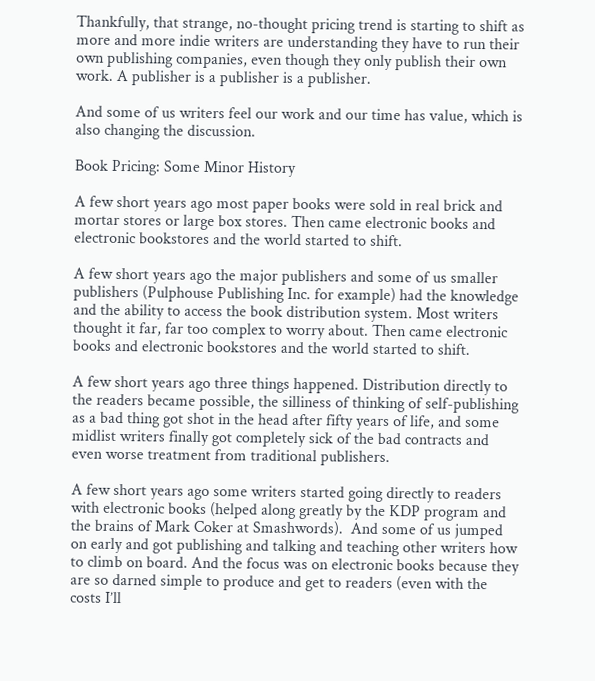Thankfully, that strange, no-thought pricing trend is starting to shift as more and more indie writers are understanding they have to run their own publishing companies, even though they only publish their own work. A publisher is a publisher is a publisher.

And some of us writers feel our work and our time has value, which is also changing the discussion.

Book Pricing: Some Minor History

A few short years ago most paper books were sold in real brick and mortar stores or large box stores. Then came electronic books and electronic bookstores and the world started to shift.

A few short years ago the major publishers and some of us smaller publishers (Pulphouse Publishing Inc. for example) had the knowledge and the ability to access the book distribution system. Most writers thought it far, far too complex to worry about. Then came electronic books and electronic bookstores and the world started to shift.

A few short years ago three things happened. Distribution directly to the readers became possible, the silliness of thinking of self-publishing as a bad thing got shot in the head after fifty years of life, and some midlist writers finally got completely sick of the bad contracts and even worse treatment from traditional publishers.

A few short years ago some writers started going directly to readers with electronic books (helped along greatly by the KDP program and the brains of Mark Coker at Smashwords).  And some of us jumped on early and got publishing and talking and teaching other writers how to climb on board. And the focus was on electronic books because they are so darned simple to produce and get to readers (even with the costs I’ll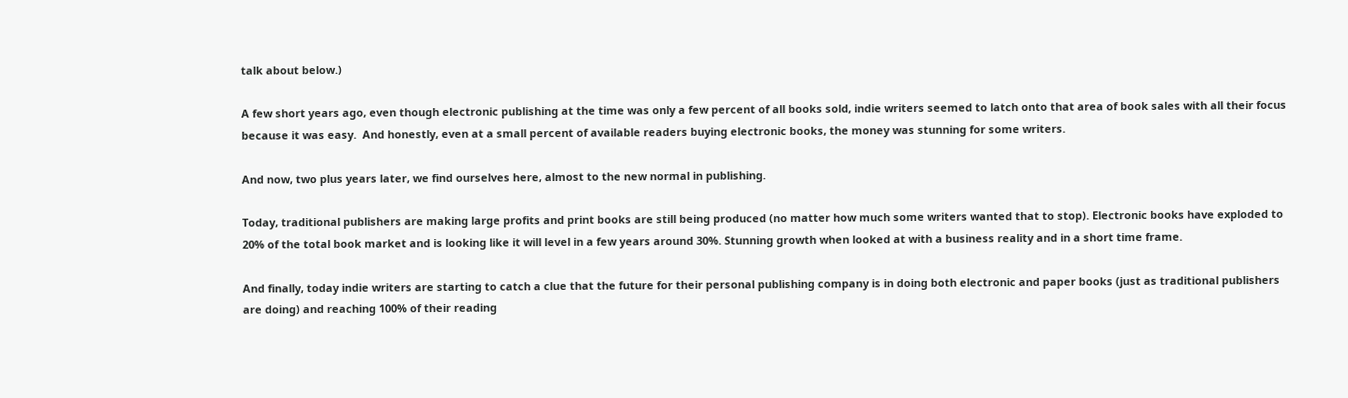talk about below.)

A few short years ago, even though electronic publishing at the time was only a few percent of all books sold, indie writers seemed to latch onto that area of book sales with all their focus because it was easy.  And honestly, even at a small percent of available readers buying electronic books, the money was stunning for some writers.

And now, two plus years later, we find ourselves here, almost to the new normal in publishing.

Today, traditional publishers are making large profits and print books are still being produced (no matter how much some writers wanted that to stop). Electronic books have exploded to 20% of the total book market and is looking like it will level in a few years around 30%. Stunning growth when looked at with a business reality and in a short time frame.

And finally, today indie writers are starting to catch a clue that the future for their personal publishing company is in doing both electronic and paper books (just as traditional publishers are doing) and reaching 100% of their reading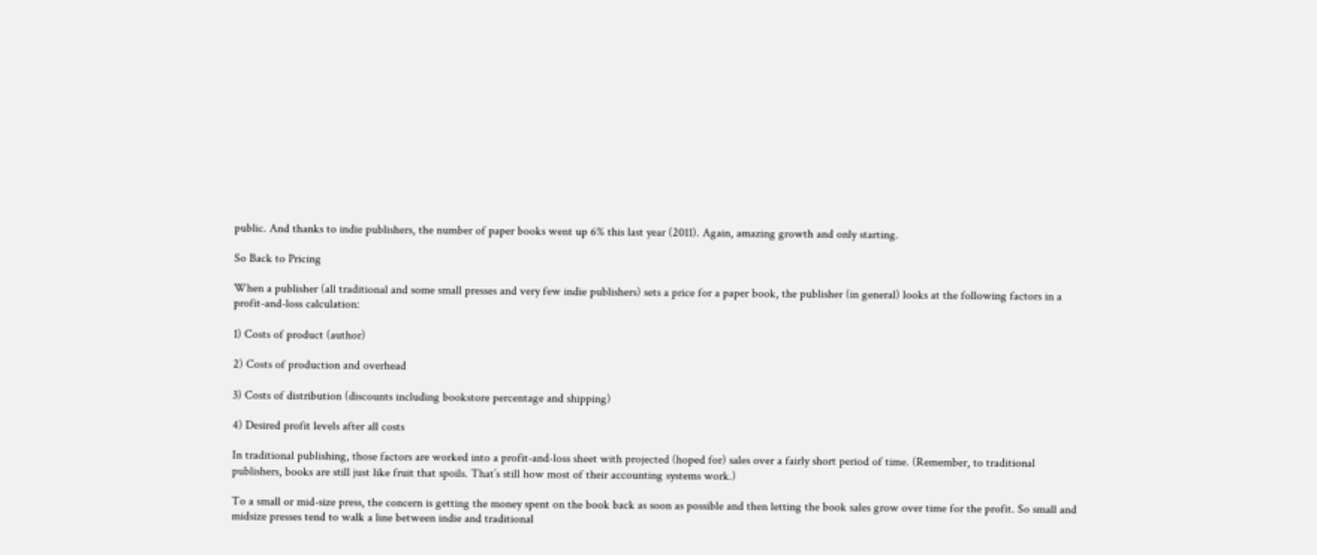public. And thanks to indie publishers, the number of paper books went up 6% this last year (2011). Again, amazing growth and only starting.

So Back to Pricing

When a publisher (all traditional and some small presses and very few indie publishers) sets a price for a paper book, the publisher (in general) looks at the following factors in a profit-and-loss calculation:

1) Costs of product (author)

2) Costs of production and overhead

3) Costs of distribution (discounts including bookstore percentage and shipping)

4) Desired profit levels after all costs

In traditional publishing, those factors are worked into a profit-and-loss sheet with projected (hoped for) sales over a fairly short period of time. (Remember, to traditional publishers, books are still just like fruit that spoils. That’s still how most of their accounting systems work.)

To a small or mid-size press, the concern is getting the money spent on the book back as soon as possible and then letting the book sales grow over time for the profit. So small and midsize presses tend to walk a line between indie and traditional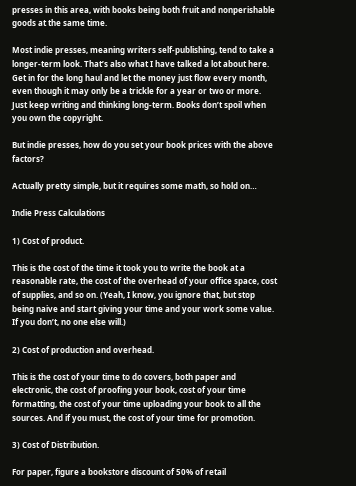presses in this area, with books being both fruit and nonperishable goods at the same time.

Most indie presses, meaning writers self-publishing, tend to take a longer-term look. That’s also what I have talked a lot about here. Get in for the long haul and let the money just flow every month, even though it may only be a trickle for a year or two or more. Just keep writing and thinking long-term. Books don’t spoil when you own the copyright.

But indie presses, how do you set your book prices with the above factors?

Actually pretty simple, but it requires some math, so hold on…

Indie Press Calculations

1) Cost of product.

This is the cost of the time it took you to write the book at a reasonable rate, the cost of the overhead of your office space, cost of supplies, and so on. (Yeah, I know, you ignore that, but stop being naive and start giving your time and your work some value. If you don’t, no one else will.)

2) Cost of production and overhead.

This is the cost of your time to do covers, both paper and electronic, the cost of proofing your book, cost of your time formatting, the cost of your time uploading your book to all the sources. And if you must, the cost of your time for promotion.

3) Cost of Distribution.

For paper, figure a bookstore discount of 50% of retail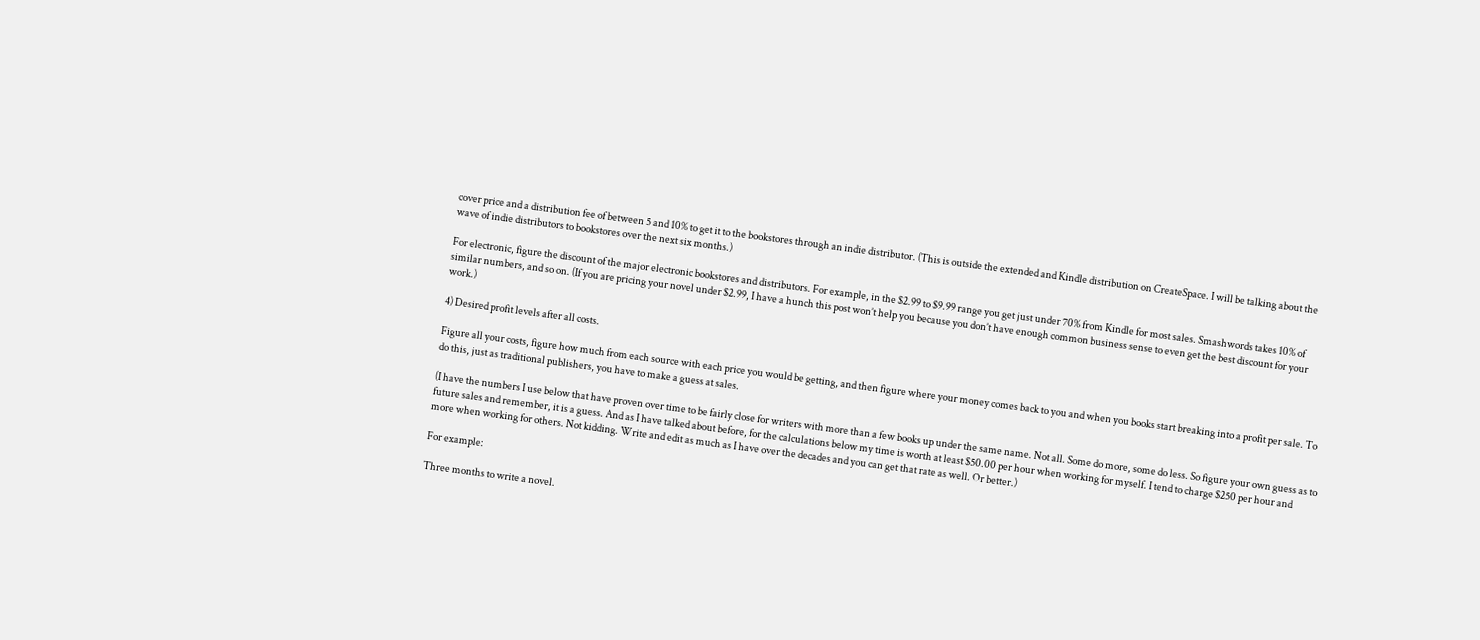cover price and a distribution fee of between 5 and 10% to get it to the bookstores through an indie distributor. (This is outside the extended and Kindle distribution on CreateSpace. I will be talking about the wave of indie distributors to bookstores over the next six months.)

For electronic, figure the discount of the major electronic bookstores and distributors. For example, in the $2.99 to $9.99 range you get just under 70% from Kindle for most sales. Smashwords takes 10% of similar numbers, and so on. (If you are pricing your novel under $2.99, I have a hunch this post won’t help you because you don’t have enough common business sense to even get the best discount for your work.)

4) Desired profit levels after all costs.

Figure all your costs, figure how much from each source with each price you would be getting, and then figure where your money comes back to you and when you books start breaking into a profit per sale. To do this, just as traditional publishers, you have to make a guess at sales.

(I have the numbers I use below that have proven over time to be fairly close for writers with more than a few books up under the same name. Not all. Some do more, some do less. So figure your own guess as to future sales and remember, it is a guess. And as I have talked about before, for the calculations below my time is worth at least $50.00 per hour when working for myself. I tend to charge $250 per hour and more when working for others. Not kidding. Write and edit as much as I have over the decades and you can get that rate as well. Or better.)

For example:

Three months to write a novel.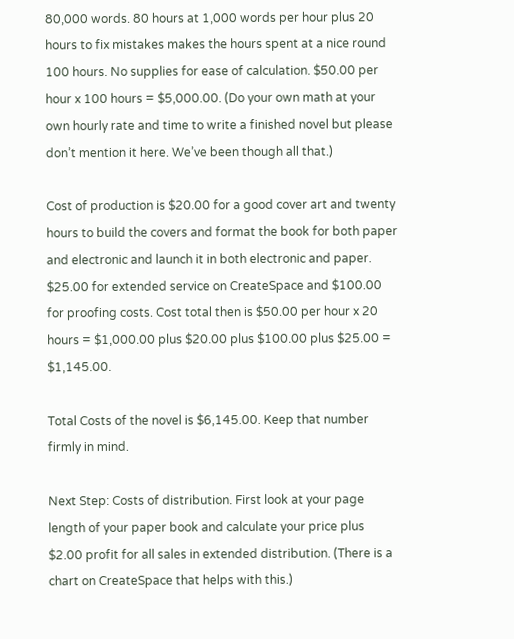80,000 words. 80 hours at 1,000 words per hour plus 20 hours to fix mistakes makes the hours spent at a nice round 100 hours. No supplies for ease of calculation. $50.00 per hour x 100 hours = $5,000.00. (Do your own math at your own hourly rate and time to write a finished novel but please don’t mention it here. We’ve been though all that.)

Cost of production is $20.00 for a good cover art and twenty hours to build the covers and format the book for both paper and electronic and launch it in both electronic and paper. $25.00 for extended service on CreateSpace and $100.00 for proofing costs. Cost total then is $50.00 per hour x 20 hours = $1,000.00 plus $20.00 plus $100.00 plus $25.00 = $1,145.00.

Total Costs of the novel is $6,145.00. Keep that number firmly in mind.

Next Step: Costs of distribution. First look at your page length of your paper book and calculate your price plus $2.00 profit for all sales in extended distribution. (There is a chart on CreateSpace that helps with this.)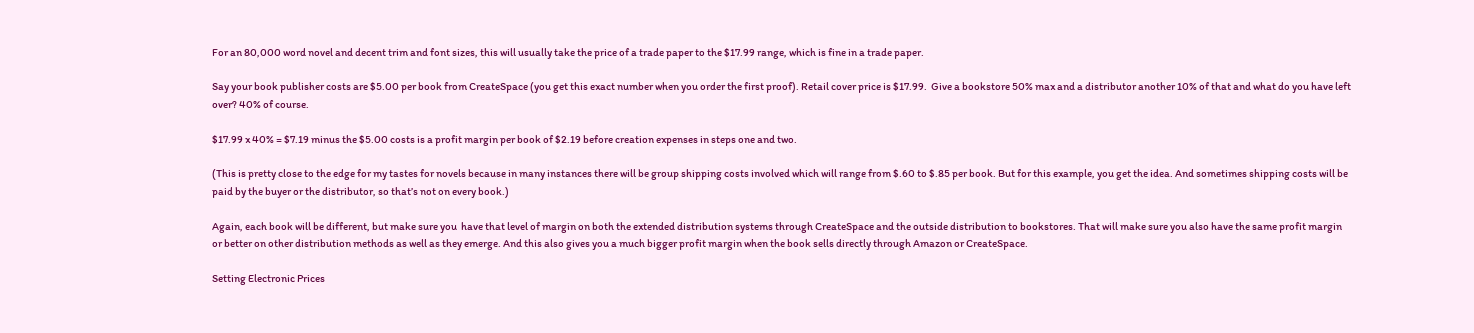For an 80,000 word novel and decent trim and font sizes, this will usually take the price of a trade paper to the $17.99 range, which is fine in a trade paper.

Say your book publisher costs are $5.00 per book from CreateSpace (you get this exact number when you order the first proof). Retail cover price is $17.99.  Give a bookstore 50% max and a distributor another 10% of that and what do you have left over? 40% of course.

$17.99 x 40% = $7.19 minus the $5.00 costs is a profit margin per book of $2.19 before creation expenses in steps one and two.

(This is pretty close to the edge for my tastes for novels because in many instances there will be group shipping costs involved which will range from $.60 to $.85 per book. But for this example, you get the idea. And sometimes shipping costs will be paid by the buyer or the distributor, so that’s not on every book.)

Again, each book will be different, but make sure you  have that level of margin on both the extended distribution systems through CreateSpace and the outside distribution to bookstores. That will make sure you also have the same profit margin or better on other distribution methods as well as they emerge. And this also gives you a much bigger profit margin when the book sells directly through Amazon or CreateSpace.

Setting Electronic Prices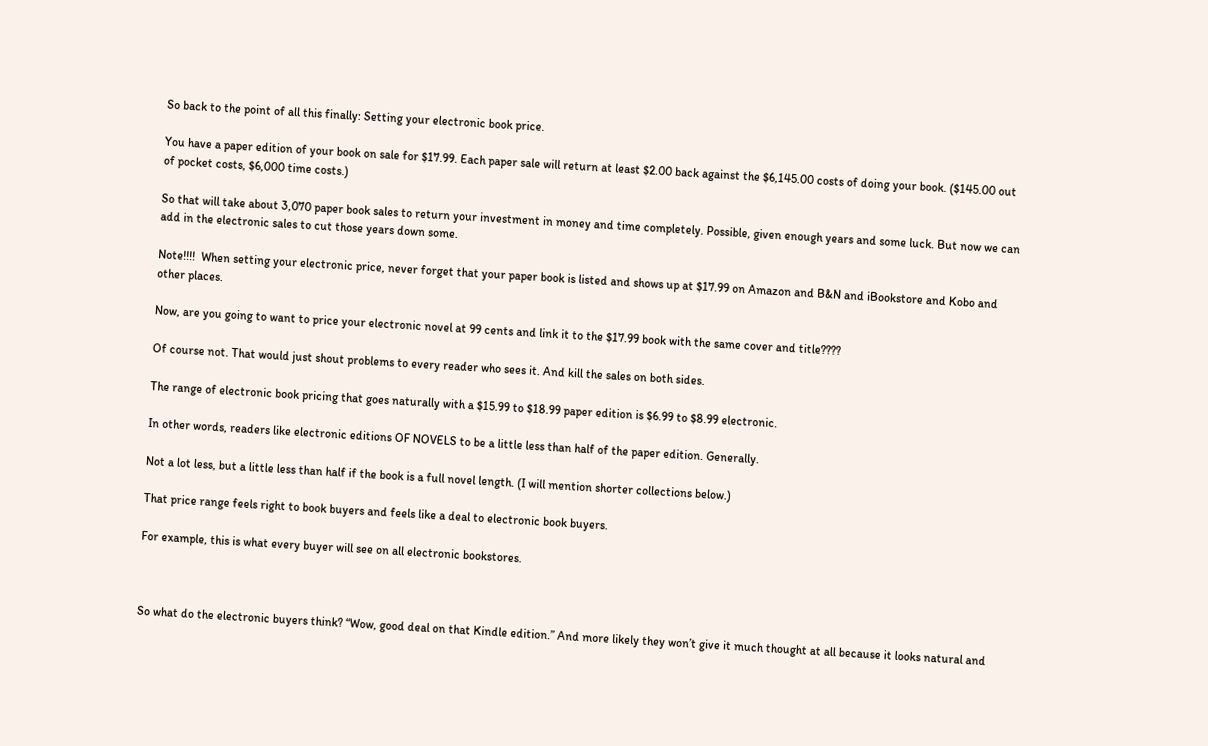So back to the point of all this finally: Setting your electronic book price.

You have a paper edition of your book on sale for $17.99. Each paper sale will return at least $2.00 back against the $6,145.00 costs of doing your book. ($145.00 out of pocket costs, $6,000 time costs.)

So that will take about 3,070 paper book sales to return your investment in money and time completely. Possible, given enough years and some luck. But now we can add in the electronic sales to cut those years down some.

Note!!!!  When setting your electronic price, never forget that your paper book is listed and shows up at $17.99 on Amazon and B&N and iBookstore and Kobo and other places.

Now, are you going to want to price your electronic novel at 99 cents and link it to the $17.99 book with the same cover and title????

Of course not. That would just shout problems to every reader who sees it. And kill the sales on both sides.

The range of electronic book pricing that goes naturally with a $15.99 to $18.99 paper edition is $6.99 to $8.99 electronic.

In other words, readers like electronic editions OF NOVELS to be a little less than half of the paper edition. Generally.

Not a lot less, but a little less than half if the book is a full novel length. (I will mention shorter collections below.)

That price range feels right to book buyers and feels like a deal to electronic book buyers.

For example, this is what every buyer will see on all electronic bookstores.



So what do the electronic buyers think? “Wow, good deal on that Kindle edition.” And more likely they won’t give it much thought at all because it looks natural and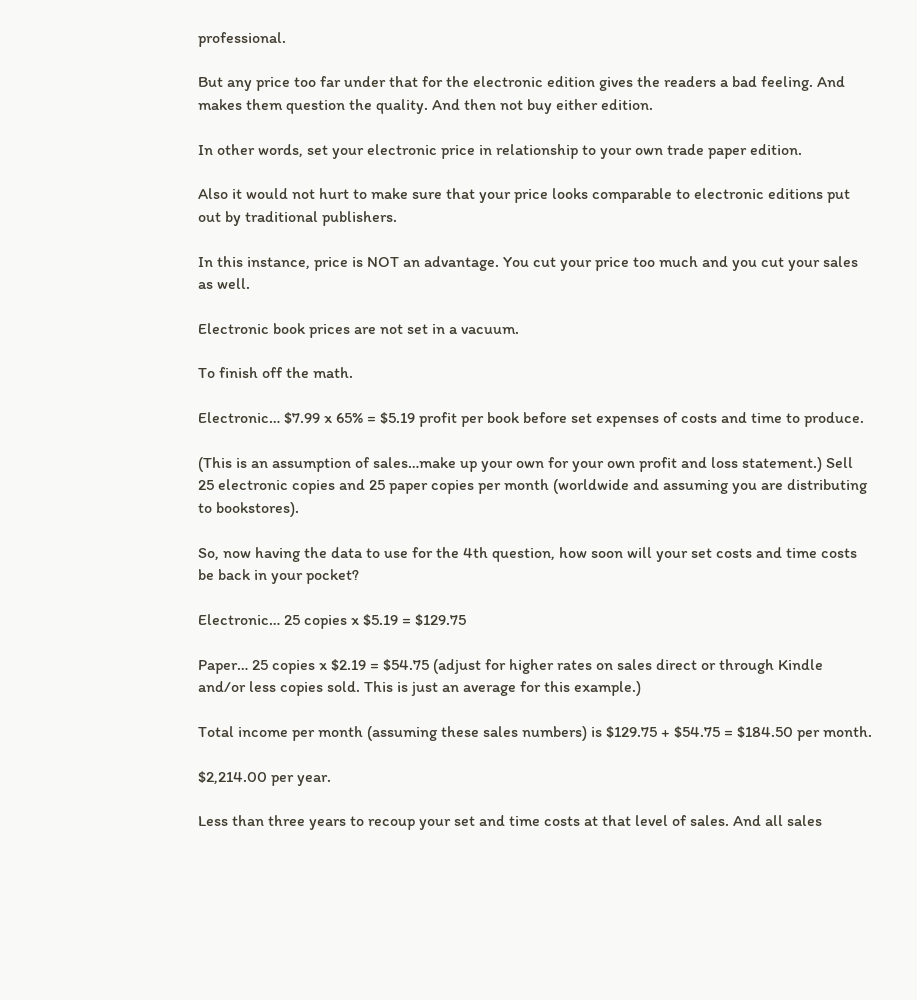professional.

But any price too far under that for the electronic edition gives the readers a bad feeling. And makes them question the quality. And then not buy either edition.

In other words, set your electronic price in relationship to your own trade paper edition.

Also it would not hurt to make sure that your price looks comparable to electronic editions put out by traditional publishers.

In this instance, price is NOT an advantage. You cut your price too much and you cut your sales as well.

Electronic book prices are not set in a vacuum.

To finish off the math.

Electronic… $7.99 x 65% = $5.19 profit per book before set expenses of costs and time to produce.

(This is an assumption of sales…make up your own for your own profit and loss statement.) Sell 25 electronic copies and 25 paper copies per month (worldwide and assuming you are distributing to bookstores).

So, now having the data to use for the 4th question, how soon will your set costs and time costs be back in your pocket?

Electronic… 25 copies x $5.19 = $129.75

Paper… 25 copies x $2.19 = $54.75 (adjust for higher rates on sales direct or through Kindle and/or less copies sold. This is just an average for this example.)

Total income per month (assuming these sales numbers) is $129.75 + $54.75 = $184.50 per month.

$2,214.00 per year.

Less than three years to recoup your set and time costs at that level of sales. And all sales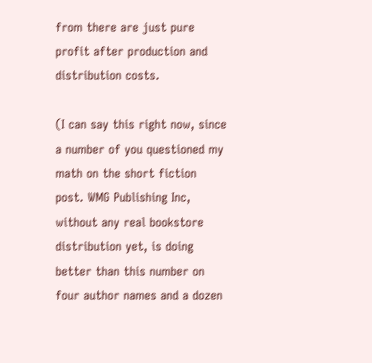from there are just pure profit after production and distribution costs.

(I can say this right now, since a number of you questioned my math on the short fiction post. WMG Publishing Inc, without any real bookstore distribution yet, is doing better than this number on four author names and a dozen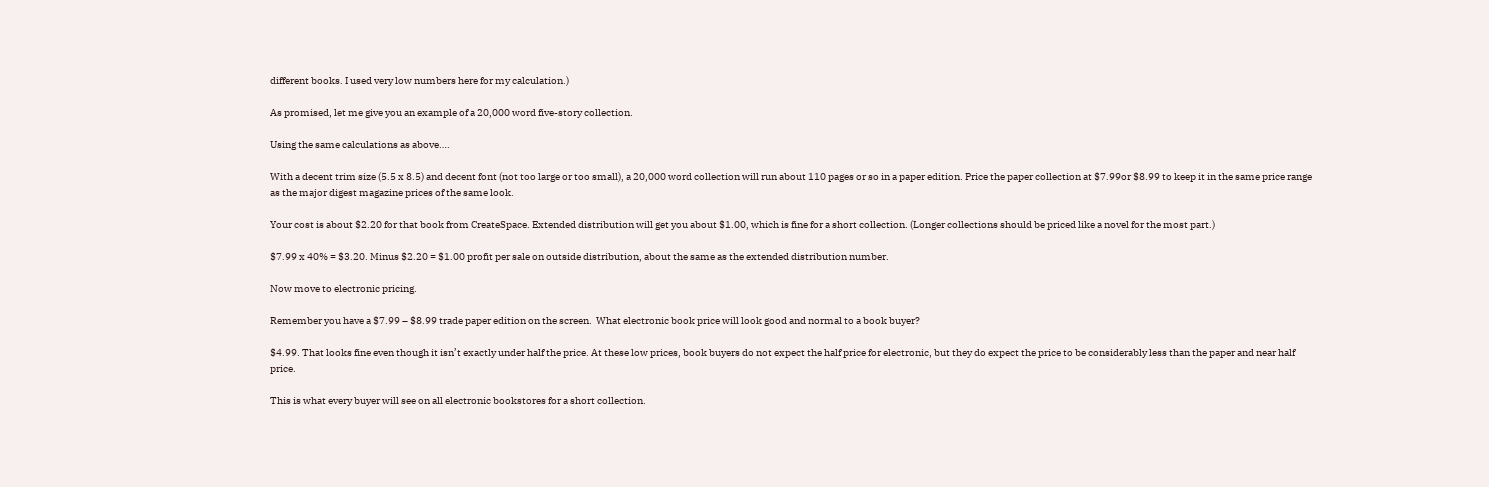different books. I used very low numbers here for my calculation.)

As promised, let me give you an example of a 20,000 word five-story collection.

Using the same calculations as above….

With a decent trim size (5.5 x 8.5) and decent font (not too large or too small), a 20,000 word collection will run about 110 pages or so in a paper edition. Price the paper collection at $7.99or $8.99 to keep it in the same price range as the major digest magazine prices of the same look.

Your cost is about $2.20 for that book from CreateSpace. Extended distribution will get you about $1.00, which is fine for a short collection. (Longer collections should be priced like a novel for the most part.)

$7.99 x 40% = $3.20. Minus $2.20 = $1.00 profit per sale on outside distribution, about the same as the extended distribution number.

Now move to electronic pricing.

Remember you have a $7.99 – $8.99 trade paper edition on the screen.  What electronic book price will look good and normal to a book buyer?

$4.99. That looks fine even though it isn’t exactly under half the price. At these low prices, book buyers do not expect the half price for electronic, but they do expect the price to be considerably less than the paper and near half price.

This is what every buyer will see on all electronic bookstores for a short collection.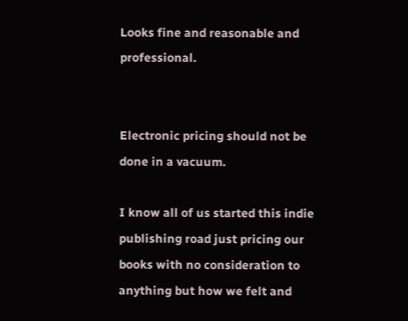Looks fine and reasonable and professional.


Electronic pricing should not be done in a vacuum.

I know all of us started this indie publishing road just pricing our books with no consideration to anything but how we felt and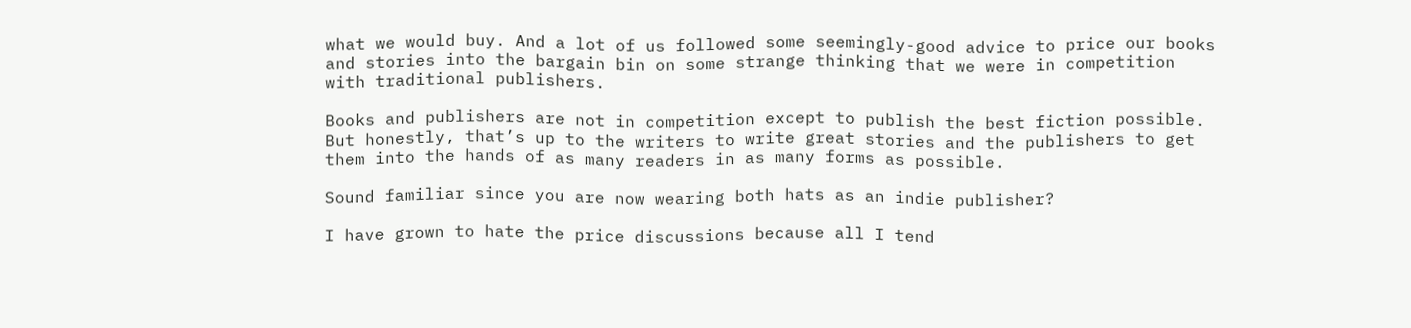what we would buy. And a lot of us followed some seemingly-good advice to price our books and stories into the bargain bin on some strange thinking that we were in competition with traditional publishers.

Books and publishers are not in competition except to publish the best fiction possible. But honestly, that’s up to the writers to write great stories and the publishers to get them into the hands of as many readers in as many forms as possible.

Sound familiar since you are now wearing both hats as an indie publisher?

I have grown to hate the price discussions because all I tend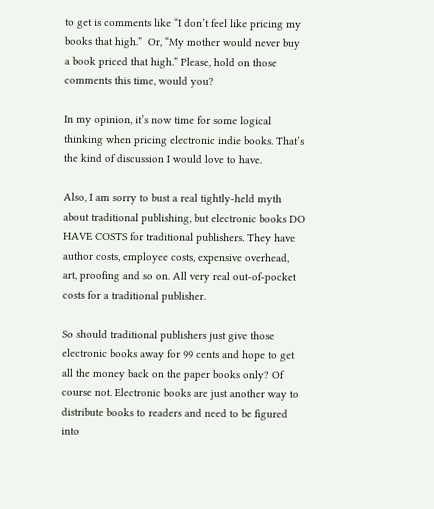to get is comments like “I don’t feel like pricing my books that high.”  Or, “My mother would never buy a book priced that high.” Please, hold on those comments this time, would you?

In my opinion, it’s now time for some logical thinking when pricing electronic indie books. That’s the kind of discussion I would love to have.

Also, I am sorry to bust a real tightly-held myth about traditional publishing, but electronic books DO HAVE COSTS for traditional publishers. They have author costs, employee costs, expensive overhead, art, proofing and so on. All very real out-of-pocket costs for a traditional publisher.

So should traditional publishers just give those electronic books away for 99 cents and hope to get all the money back on the paper books only? Of course not. Electronic books are just another way to distribute books to readers and need to be figured into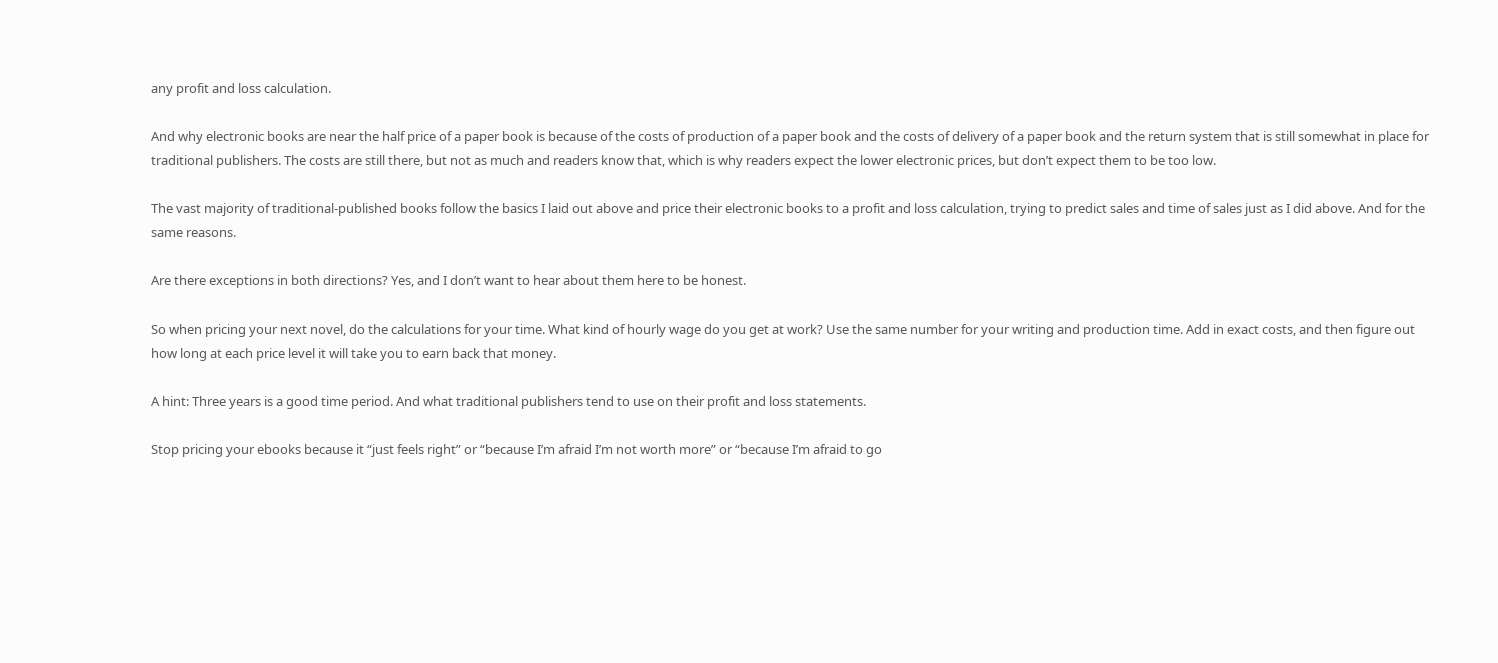any profit and loss calculation.

And why electronic books are near the half price of a paper book is because of the costs of production of a paper book and the costs of delivery of a paper book and the return system that is still somewhat in place for traditional publishers. The costs are still there, but not as much and readers know that, which is why readers expect the lower electronic prices, but don’t expect them to be too low.

The vast majority of traditional-published books follow the basics I laid out above and price their electronic books to a profit and loss calculation, trying to predict sales and time of sales just as I did above. And for the same reasons.

Are there exceptions in both directions? Yes, and I don’t want to hear about them here to be honest.

So when pricing your next novel, do the calculations for your time. What kind of hourly wage do you get at work? Use the same number for your writing and production time. Add in exact costs, and then figure out how long at each price level it will take you to earn back that money.

A hint: Three years is a good time period. And what traditional publishers tend to use on their profit and loss statements.

Stop pricing your ebooks because it “just feels right” or “because I’m afraid I’m not worth more” or “because I’m afraid to go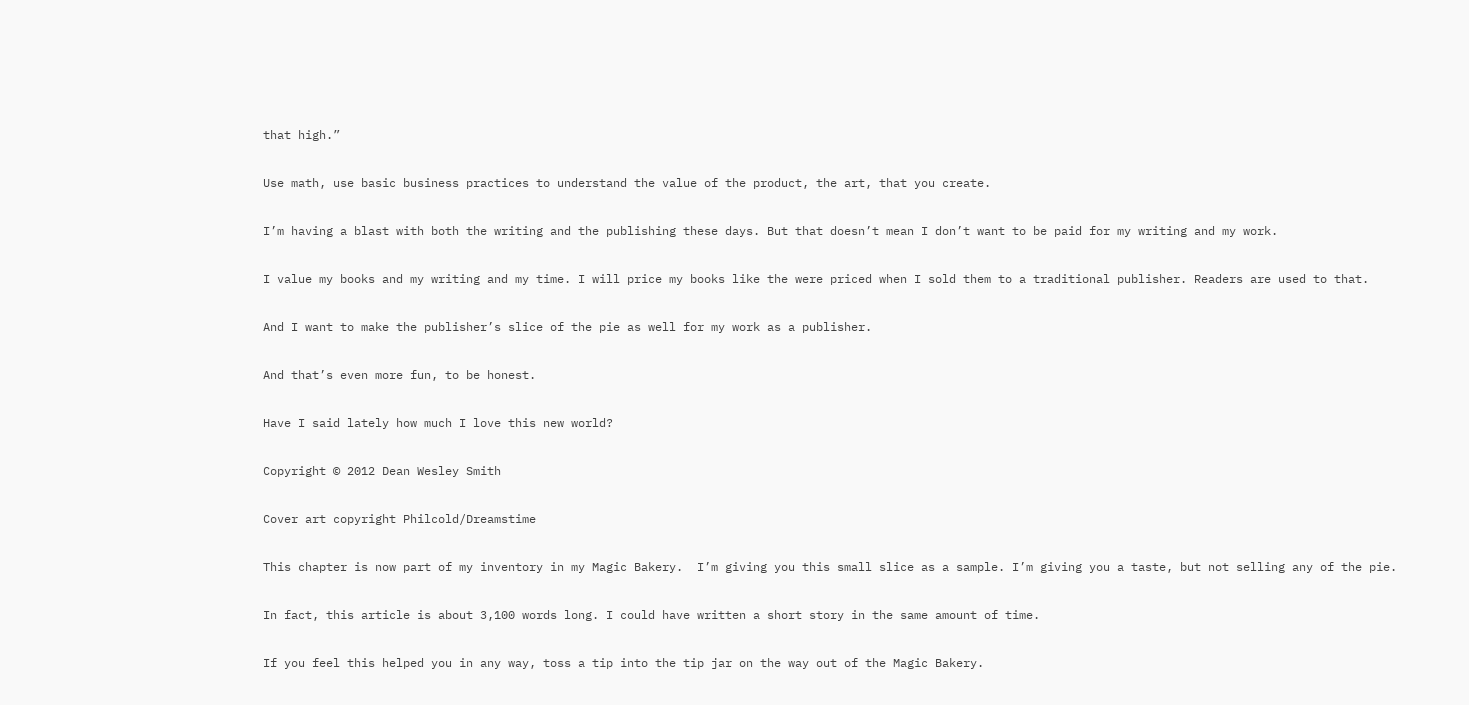that high.”

Use math, use basic business practices to understand the value of the product, the art, that you create.

I’m having a blast with both the writing and the publishing these days. But that doesn’t mean I don’t want to be paid for my writing and my work.

I value my books and my writing and my time. I will price my books like the were priced when I sold them to a traditional publisher. Readers are used to that.

And I want to make the publisher’s slice of the pie as well for my work as a publisher.

And that’s even more fun, to be honest.

Have I said lately how much I love this new world?

Copyright © 2012 Dean Wesley Smith

Cover art copyright Philcold/Dreamstime

This chapter is now part of my inventory in my Magic Bakery.  I’m giving you this small slice as a sample. I’m giving you a taste, but not selling any of the pie.

In fact, this article is about 3,100 words long. I could have written a short story in the same amount of time.

If you feel this helped you in any way, toss a tip into the tip jar on the way out of the Magic Bakery.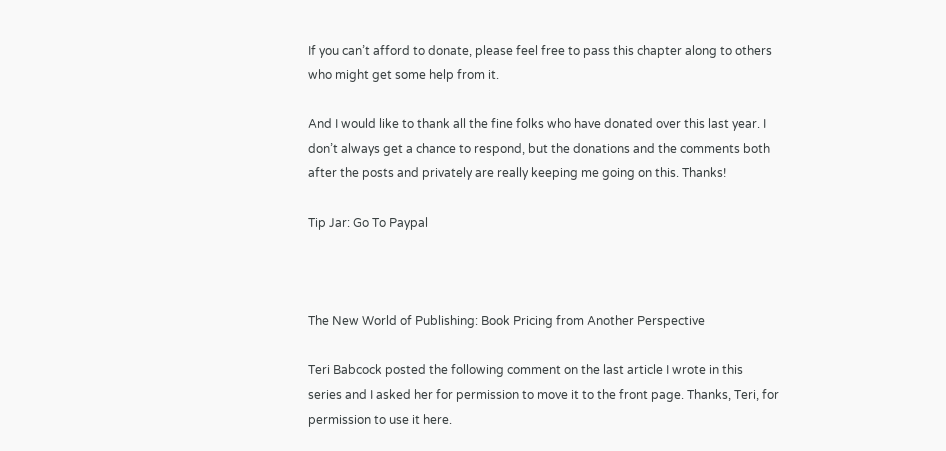If you can’t afford to donate, please feel free to pass this chapter along to others who might get some help from it.

And I would like to thank all the fine folks who have donated over this last year. I don’t always get a chance to respond, but the donations and the comments both after the posts and privately are really keeping me going on this. Thanks!

Tip Jar: Go To Paypal



The New World of Publishing: Book Pricing from Another Perspective

Teri Babcock posted the following comment on the last article I wrote in this series and I asked her for permission to move it to the front page. Thanks, Teri, for permission to use it here.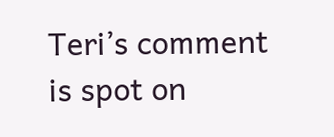Teri’s comment is spot on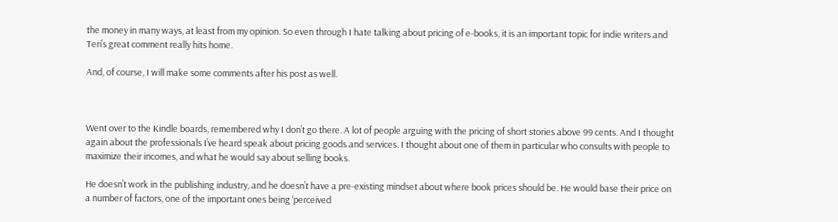the money in many ways, at least from my opinion. So even through I hate talking about pricing of e-books, it is an important topic for indie writers and Teri’s great comment really hits home.

And, of course, I will make some comments after his post as well.



Went over to the Kindle boards, remembered why I don’t go there. A lot of people arguing with the pricing of short stories above 99 cents. And I thought again about the professionals I’ve heard speak about pricing goods and services. I thought about one of them in particular who consults with people to maximize their incomes, and what he would say about selling books.

He doesn’t work in the publishing industry, and he doesn’t have a pre-existing mindset about where book prices should be. He would base their price on a number of factors, one of the important ones being ‘perceived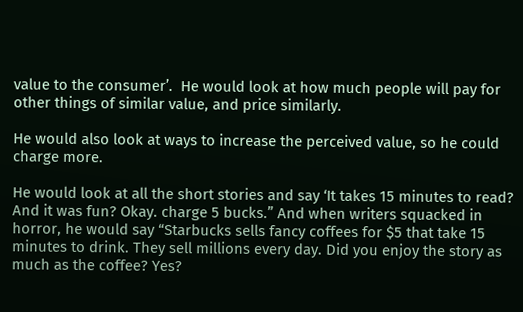value to the consumer’.  He would look at how much people will pay for other things of similar value, and price similarly.

He would also look at ways to increase the perceived value, so he could charge more.

He would look at all the short stories and say ‘It takes 15 minutes to read? And it was fun? Okay. charge 5 bucks.” And when writers squacked in horror, he would say “Starbucks sells fancy coffees for $5 that take 15 minutes to drink. They sell millions every day. Did you enjoy the story as much as the coffee? Yes?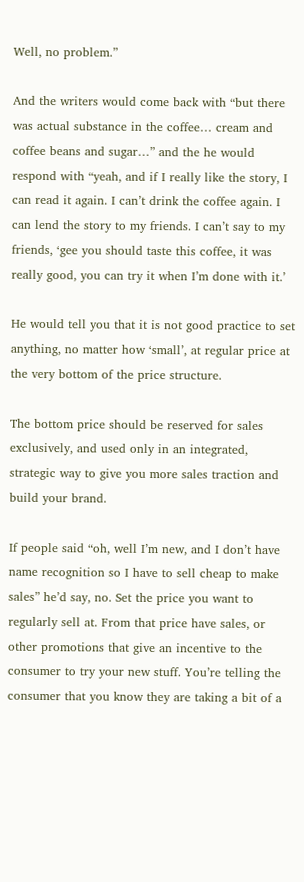Well, no problem.”

And the writers would come back with “but there was actual substance in the coffee… cream and coffee beans and sugar…” and the he would respond with “yeah, and if I really like the story, I can read it again. I can’t drink the coffee again. I can lend the story to my friends. I can’t say to my friends, ‘gee you should taste this coffee, it was really good, you can try it when I’m done with it.’

He would tell you that it is not good practice to set anything, no matter how ‘small’, at regular price at the very bottom of the price structure.

The bottom price should be reserved for sales exclusively, and used only in an integrated, strategic way to give you more sales traction and build your brand.

If people said “oh, well I’m new, and I don’t have name recognition so I have to sell cheap to make sales” he’d say, no. Set the price you want to regularly sell at. From that price have sales, or other promotions that give an incentive to the consumer to try your new stuff. You’re telling the consumer that you know they are taking a bit of a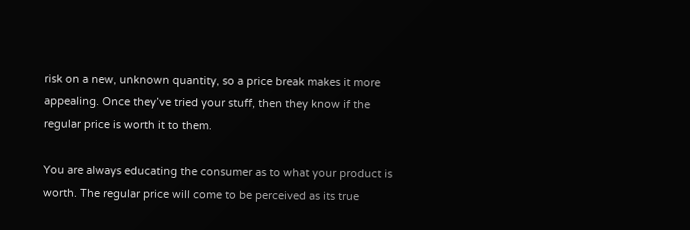risk on a new, unknown quantity, so a price break makes it more appealing. Once they’ve tried your stuff, then they know if the regular price is worth it to them.

You are always educating the consumer as to what your product is worth. The regular price will come to be perceived as its true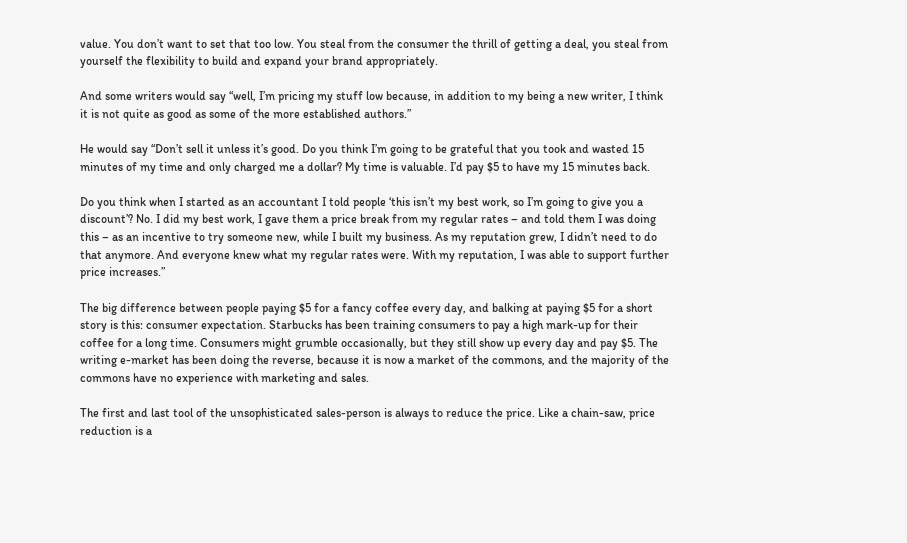value. You don’t want to set that too low. You steal from the consumer the thrill of getting a deal, you steal from yourself the flexibility to build and expand your brand appropriately.

And some writers would say “well, I’m pricing my stuff low because, in addition to my being a new writer, I think it is not quite as good as some of the more established authors.”

He would say “Don’t sell it unless it’s good. Do you think I’m going to be grateful that you took and wasted 15 minutes of my time and only charged me a dollar? My time is valuable. I’d pay $5 to have my 15 minutes back.

Do you think when I started as an accountant I told people ‘this isn’t my best work, so I’m going to give you a discount’? No. I did my best work, I gave them a price break from my regular rates – and told them I was doing this – as an incentive to try someone new, while I built my business. As my reputation grew, I didn’t need to do that anymore. And everyone knew what my regular rates were. With my reputation, I was able to support further price increases.”

The big difference between people paying $5 for a fancy coffee every day, and balking at paying $5 for a short story is this: consumer expectation. Starbucks has been training consumers to pay a high mark-up for their coffee for a long time. Consumers might grumble occasionally, but they still show up every day and pay $5. The writing e-market has been doing the reverse, because it is now a market of the commons, and the majority of the commons have no experience with marketing and sales.

The first and last tool of the unsophisticated sales-person is always to reduce the price. Like a chain-saw, price reduction is a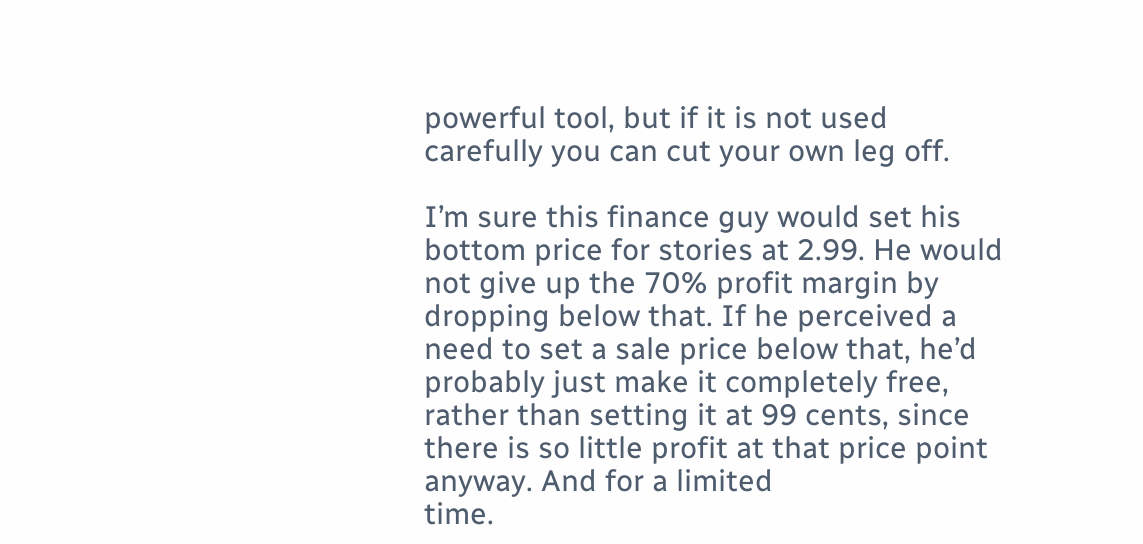powerful tool, but if it is not used carefully you can cut your own leg off.

I’m sure this finance guy would set his bottom price for stories at 2.99. He would not give up the 70% profit margin by dropping below that. If he perceived a need to set a sale price below that, he’d probably just make it completely free, rather than setting it at 99 cents, since there is so little profit at that price point anyway. And for a limited
time.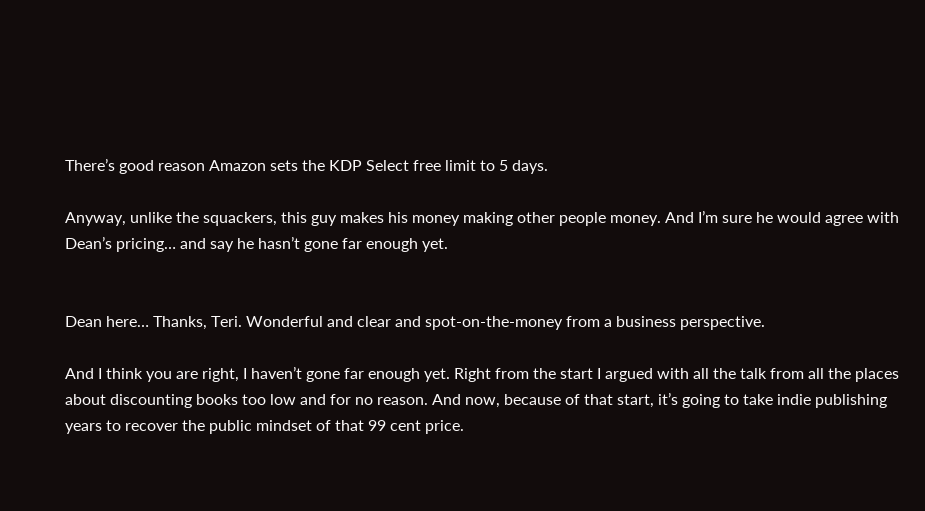There’s good reason Amazon sets the KDP Select free limit to 5 days.

Anyway, unlike the squackers, this guy makes his money making other people money. And I’m sure he would agree with Dean’s pricing… and say he hasn’t gone far enough yet.


Dean here… Thanks, Teri. Wonderful and clear and spot-on-the-money from a business perspective.

And I think you are right, I haven’t gone far enough yet. Right from the start I argued with all the talk from all the places about discounting books too low and for no reason. And now, because of that start, it’s going to take indie publishing years to recover the public mindset of that 99 cent price.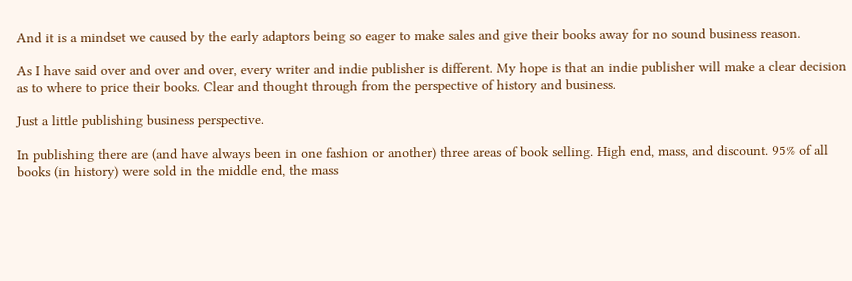And it is a mindset we caused by the early adaptors being so eager to make sales and give their books away for no sound business reason.

As I have said over and over and over, every writer and indie publisher is different. My hope is that an indie publisher will make a clear decision as to where to price their books. Clear and thought through from the perspective of history and business.

Just a little publishing business perspective.

In publishing there are (and have always been in one fashion or another) three areas of book selling. High end, mass, and discount. 95% of all books (in history) were sold in the middle end, the mass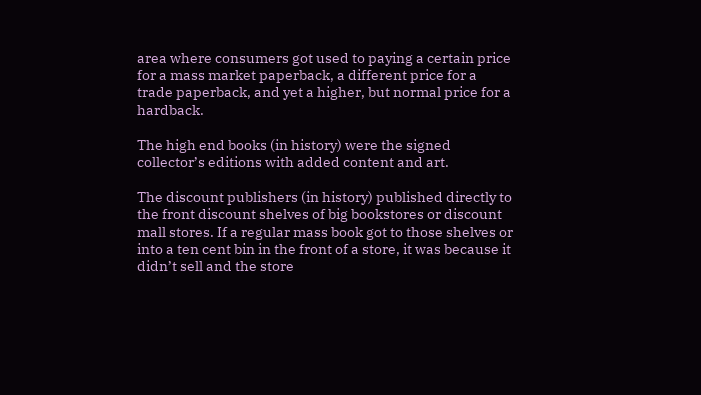area where consumers got used to paying a certain price for a mass market paperback, a different price for a trade paperback, and yet a higher, but normal price for a hardback.

The high end books (in history) were the signed collector’s editions with added content and art.

The discount publishers (in history) published directly to the front discount shelves of big bookstores or discount mall stores. If a regular mass book got to those shelves or into a ten cent bin in the front of a store, it was because it didn’t sell and the store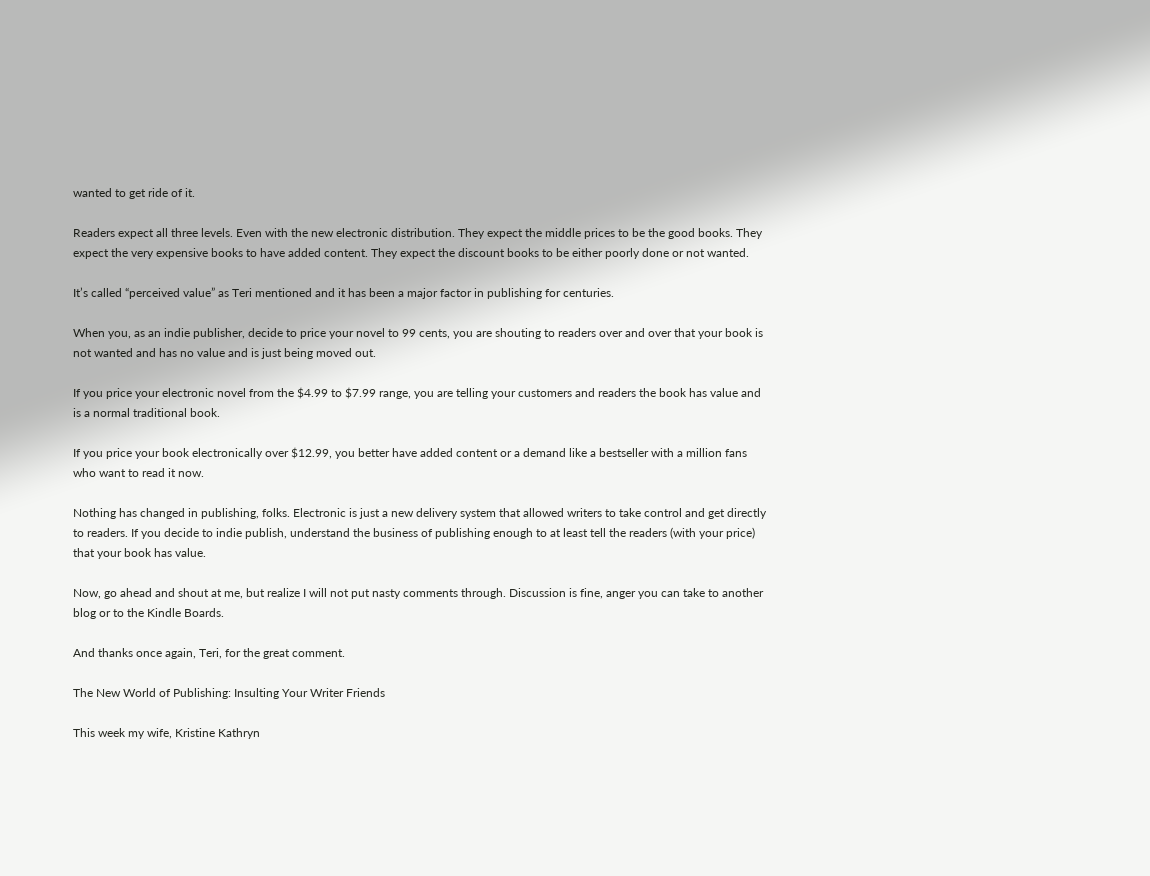wanted to get ride of it.

Readers expect all three levels. Even with the new electronic distribution. They expect the middle prices to be the good books. They expect the very expensive books to have added content. They expect the discount books to be either poorly done or not wanted.

It’s called “perceived value” as Teri mentioned and it has been a major factor in publishing for centuries.

When you, as an indie publisher, decide to price your novel to 99 cents, you are shouting to readers over and over that your book is not wanted and has no value and is just being moved out.

If you price your electronic novel from the $4.99 to $7.99 range, you are telling your customers and readers the book has value and is a normal traditional book.

If you price your book electronically over $12.99, you better have added content or a demand like a bestseller with a million fans who want to read it now.

Nothing has changed in publishing, folks. Electronic is just a new delivery system that allowed writers to take control and get directly to readers. If you decide to indie publish, understand the business of publishing enough to at least tell the readers (with your price) that your book has value.

Now, go ahead and shout at me, but realize I will not put nasty comments through. Discussion is fine, anger you can take to another blog or to the Kindle Boards.

And thanks once again, Teri, for the great comment.

The New World of Publishing: Insulting Your Writer Friends

This week my wife, Kristine Kathryn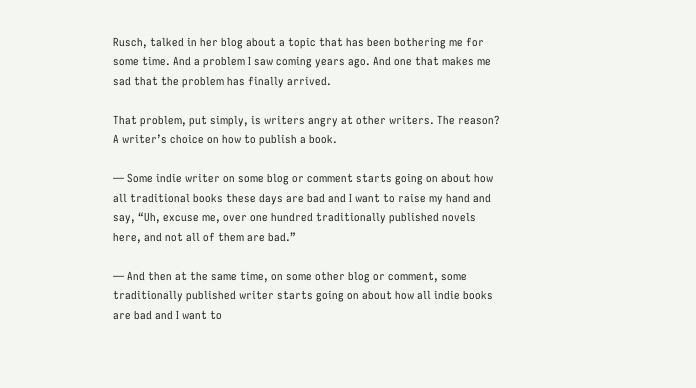Rusch, talked in her blog about a topic that has been bothering me for some time. And a problem I saw coming years ago. And one that makes me sad that the problem has finally arrived.

That problem, put simply, is writers angry at other writers. The reason?  A writer’s choice on how to publish a book.

— Some indie writer on some blog or comment starts going on about how all traditional books these days are bad and I want to raise my hand and say, “Uh, excuse me, over one hundred traditionally published novels here, and not all of them are bad.”

— And then at the same time, on some other blog or comment, some traditionally published writer starts going on about how all indie books are bad and I want to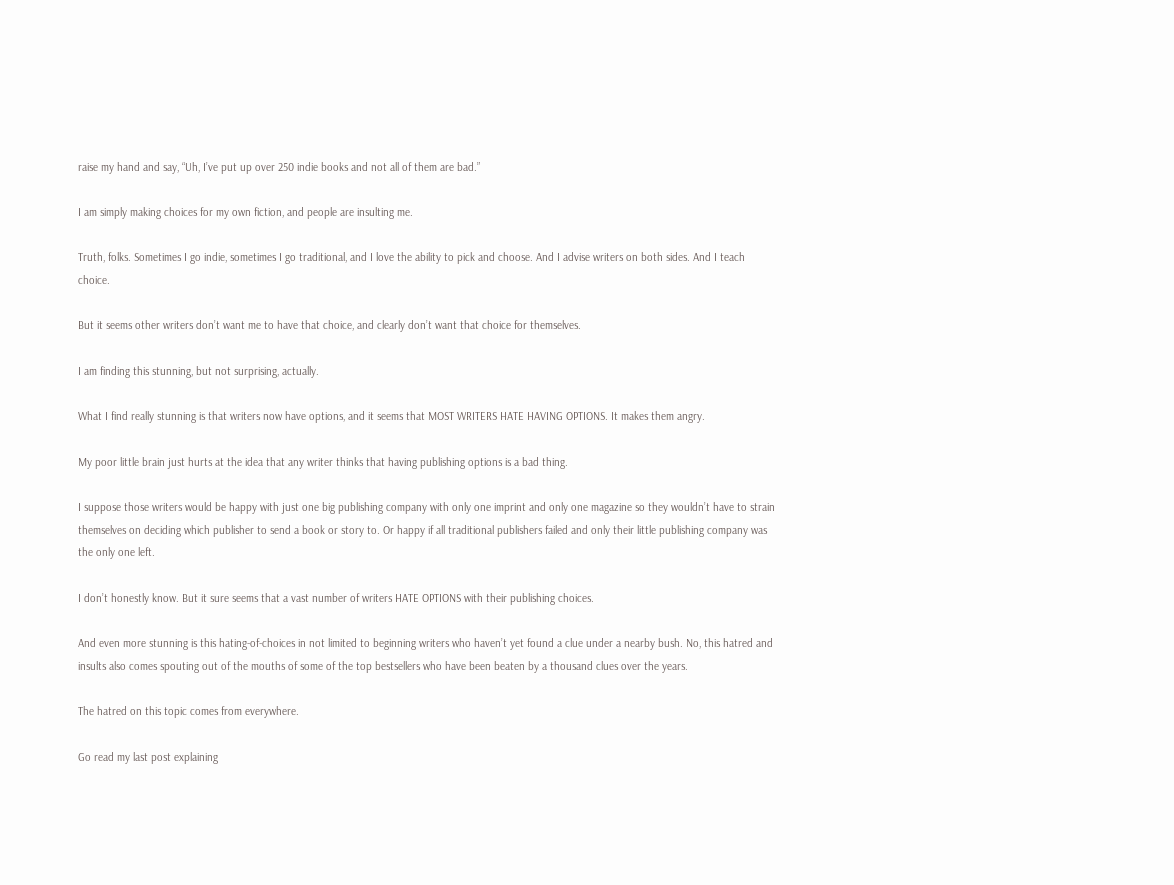raise my hand and say, “Uh, I’ve put up over 250 indie books and not all of them are bad.”

I am simply making choices for my own fiction, and people are insulting me.

Truth, folks. Sometimes I go indie, sometimes I go traditional, and I love the ability to pick and choose. And I advise writers on both sides. And I teach choice.

But it seems other writers don’t want me to have that choice, and clearly don’t want that choice for themselves.

I am finding this stunning, but not surprising, actually.

What I find really stunning is that writers now have options, and it seems that MOST WRITERS HATE HAVING OPTIONS. It makes them angry.

My poor little brain just hurts at the idea that any writer thinks that having publishing options is a bad thing.

I suppose those writers would be happy with just one big publishing company with only one imprint and only one magazine so they wouldn’t have to strain themselves on deciding which publisher to send a book or story to. Or happy if all traditional publishers failed and only their little publishing company was the only one left.

I don’t honestly know. But it sure seems that a vast number of writers HATE OPTIONS with their publishing choices.

And even more stunning is this hating-of-choices in not limited to beginning writers who haven’t yet found a clue under a nearby bush. No, this hatred and insults also comes spouting out of the mouths of some of the top bestsellers who have been beaten by a thousand clues over the years.

The hatred on this topic comes from everywhere.

Go read my last post explaining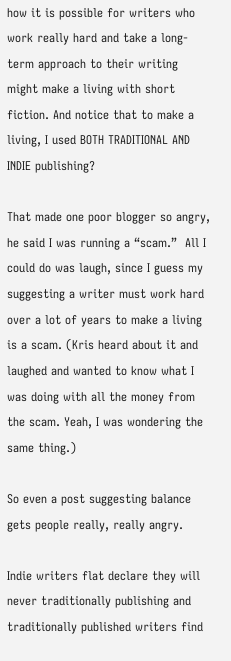how it is possible for writers who work really hard and take a long-term approach to their writing might make a living with short fiction. And notice that to make a living, I used BOTH TRADITIONAL AND INDIE publishing?

That made one poor blogger so angry, he said I was running a “scam.”  All I could do was laugh, since I guess my suggesting a writer must work hard over a lot of years to make a living is a scam. (Kris heard about it and laughed and wanted to know what I was doing with all the money from the scam. Yeah, I was wondering the same thing.)

So even a post suggesting balance gets people really, really angry.

Indie writers flat declare they will never traditionally publishing and traditionally published writers find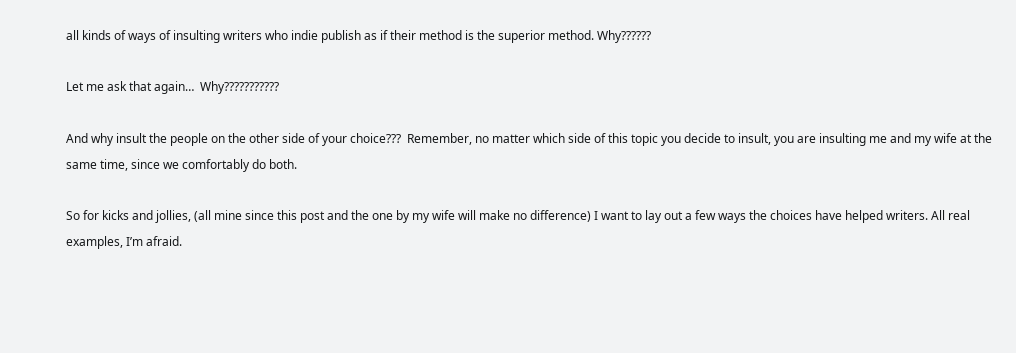all kinds of ways of insulting writers who indie publish as if their method is the superior method. Why??????

Let me ask that again…  Why???????????

And why insult the people on the other side of your choice???  Remember, no matter which side of this topic you decide to insult, you are insulting me and my wife at the same time, since we comfortably do both.

So for kicks and jollies, (all mine since this post and the one by my wife will make no difference) I want to lay out a few ways the choices have helped writers. All real examples, I’m afraid.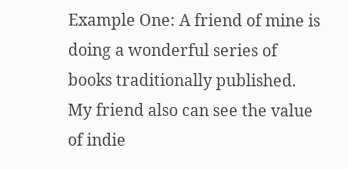Example One: A friend of mine is doing a wonderful series of books traditionally published. My friend also can see the value of indie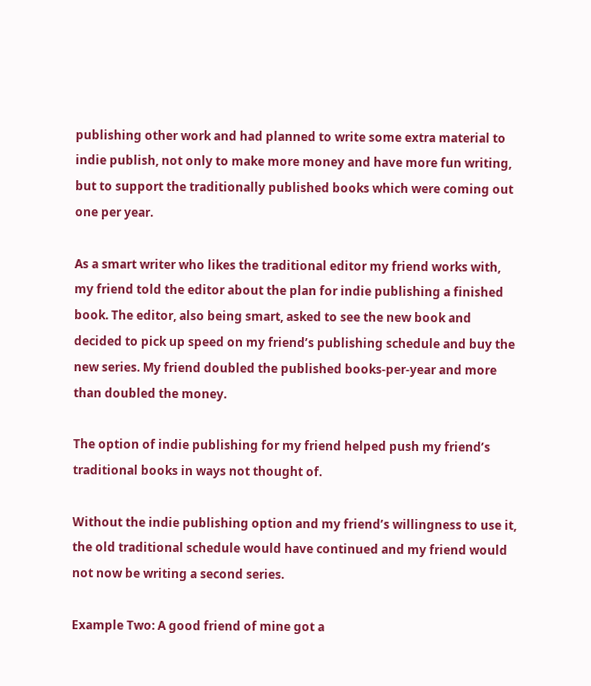publishing other work and had planned to write some extra material to indie publish, not only to make more money and have more fun writing, but to support the traditionally published books which were coming out one per year.

As a smart writer who likes the traditional editor my friend works with, my friend told the editor about the plan for indie publishing a finished book. The editor, also being smart, asked to see the new book and decided to pick up speed on my friend’s publishing schedule and buy the new series. My friend doubled the published books-per-year and more than doubled the money.

The option of indie publishing for my friend helped push my friend’s traditional books in ways not thought of.

Without the indie publishing option and my friend’s willingness to use it, the old traditional schedule would have continued and my friend would not now be writing a second series.

Example Two: A good friend of mine got a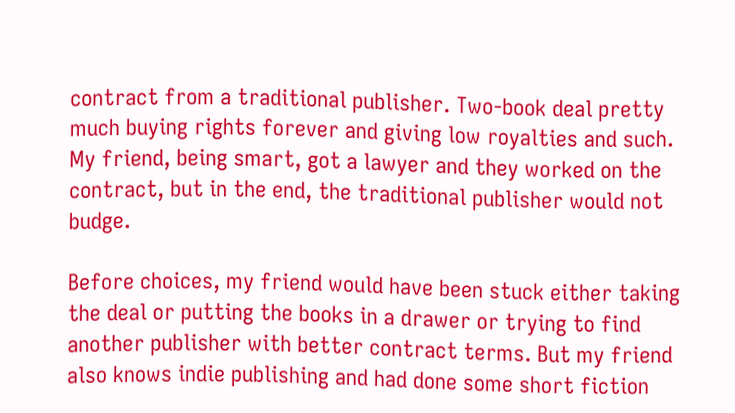contract from a traditional publisher. Two-book deal pretty much buying rights forever and giving low royalties and such. My friend, being smart, got a lawyer and they worked on the contract, but in the end, the traditional publisher would not budge.

Before choices, my friend would have been stuck either taking the deal or putting the books in a drawer or trying to find another publisher with better contract terms. But my friend also knows indie publishing and had done some short fiction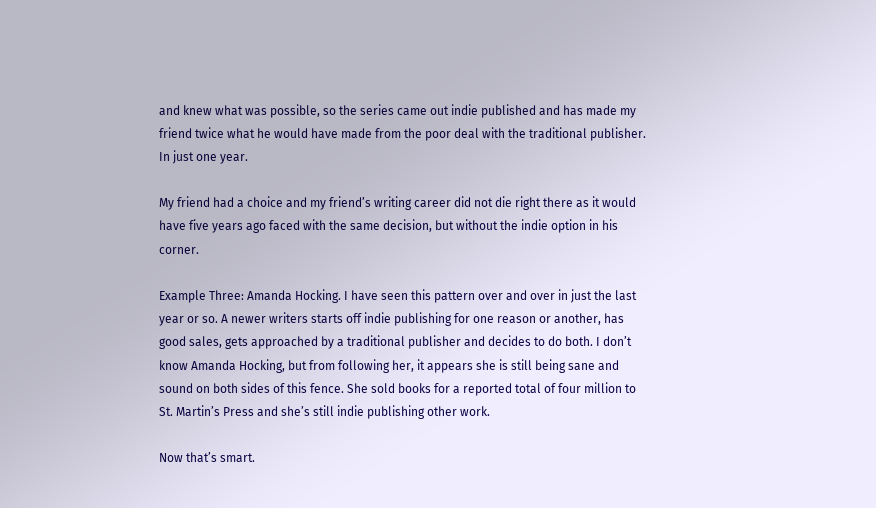and knew what was possible, so the series came out indie published and has made my friend twice what he would have made from the poor deal with the traditional publisher. In just one year.

My friend had a choice and my friend’s writing career did not die right there as it would have five years ago faced with the same decision, but without the indie option in his corner.

Example Three: Amanda Hocking. I have seen this pattern over and over in just the last year or so. A newer writers starts off indie publishing for one reason or another, has good sales, gets approached by a traditional publisher and decides to do both. I don’t know Amanda Hocking, but from following her, it appears she is still being sane and sound on both sides of this fence. She sold books for a reported total of four million to St. Martin’s Press and she’s still indie publishing other work.

Now that’s smart.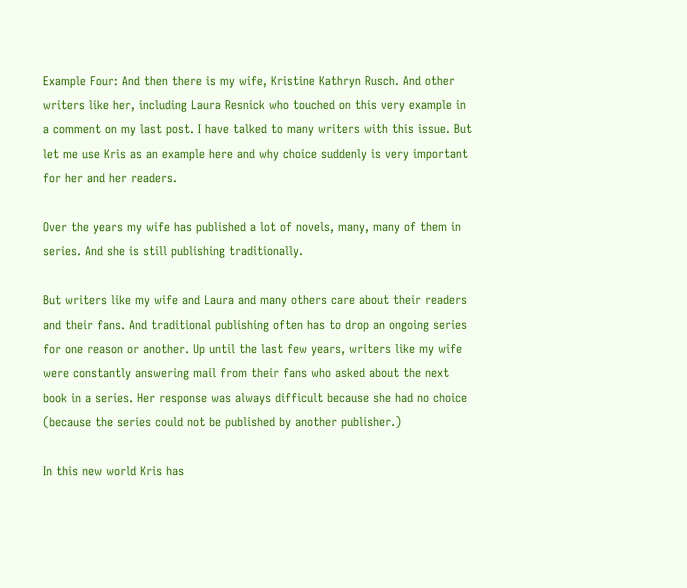Example Four: And then there is my wife, Kristine Kathryn Rusch. And other writers like her, including Laura Resnick who touched on this very example in a comment on my last post. I have talked to many writers with this issue. But let me use Kris as an example here and why choice suddenly is very important for her and her readers.

Over the years my wife has published a lot of novels, many, many of them in series. And she is still publishing traditionally.

But writers like my wife and Laura and many others care about their readers and their fans. And traditional publishing often has to drop an ongoing series for one reason or another. Up until the last few years, writers like my wife were constantly answering mail from their fans who asked about the next book in a series. Her response was always difficult because she had no choice (because the series could not be published by another publisher.)

In this new world Kris has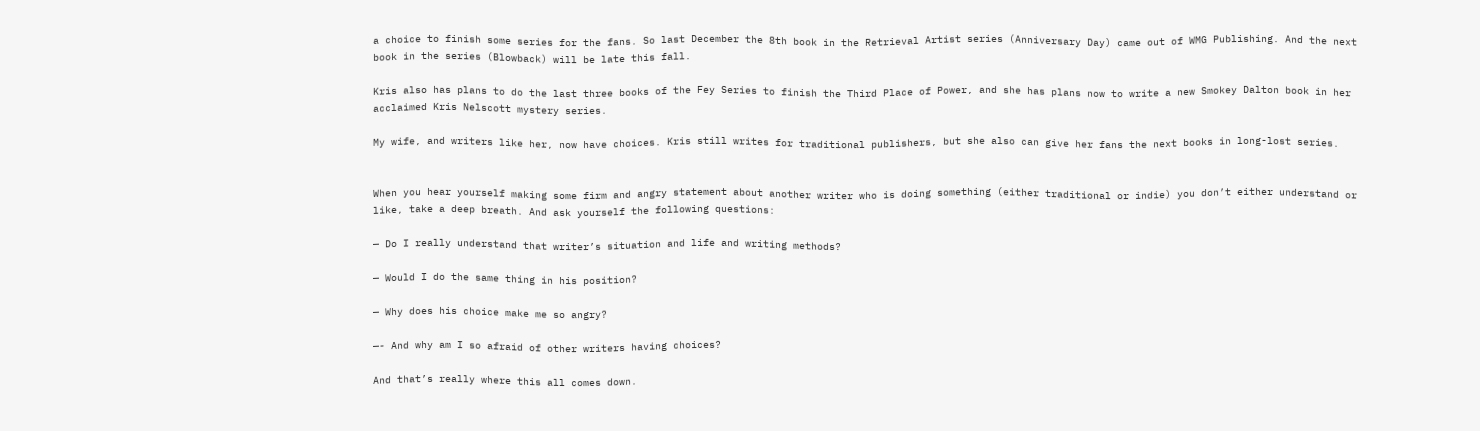a choice to finish some series for the fans. So last December the 8th book in the Retrieval Artist series (Anniversary Day) came out of WMG Publishing. And the next book in the series (Blowback) will be late this fall.

Kris also has plans to do the last three books of the Fey Series to finish the Third Place of Power, and she has plans now to write a new Smokey Dalton book in her acclaimed Kris Nelscott mystery series.

My wife, and writers like her, now have choices. Kris still writes for traditional publishers, but she also can give her fans the next books in long-lost series.


When you hear yourself making some firm and angry statement about another writer who is doing something (either traditional or indie) you don’t either understand or like, take a deep breath. And ask yourself the following questions:

— Do I really understand that writer’s situation and life and writing methods?

— Would I do the same thing in his position?

— Why does his choice make me so angry?

—- And why am I so afraid of other writers having choices?

And that’s really where this all comes down.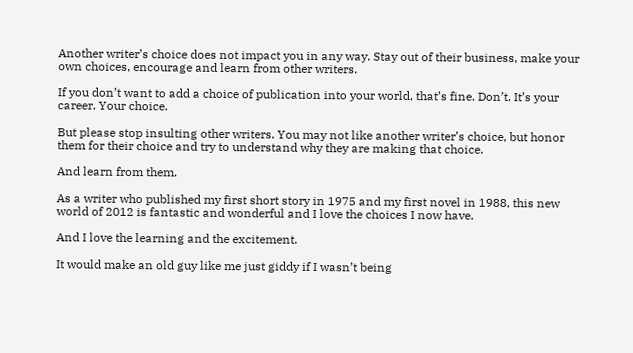Another writer’s choice does not impact you in any way. Stay out of their business, make your own choices, encourage and learn from other writers.

If you don’t want to add a choice of publication into your world, that’s fine. Don’t. It’s your career. Your choice.

But please stop insulting other writers. You may not like another writer’s choice, but honor them for their choice and try to understand why they are making that choice.

And learn from them.

As a writer who published my first short story in 1975 and my first novel in 1988, this new world of 2012 is fantastic and wonderful and I love the choices I now have.

And I love the learning and the excitement.

It would make an old guy like me just giddy if I wasn’t being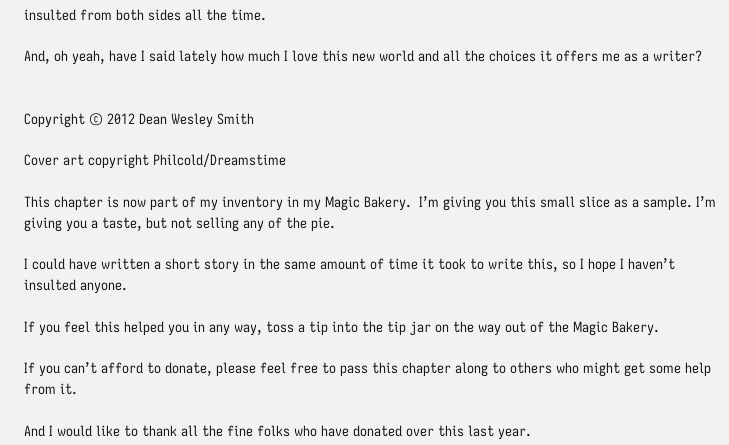insulted from both sides all the time.

And, oh yeah, have I said lately how much I love this new world and all the choices it offers me as a writer?


Copyright © 2012 Dean Wesley Smith

Cover art copyright Philcold/Dreamstime

This chapter is now part of my inventory in my Magic Bakery.  I’m giving you this small slice as a sample. I’m giving you a taste, but not selling any of the pie.

I could have written a short story in the same amount of time it took to write this, so I hope I haven’t insulted anyone.

If you feel this helped you in any way, toss a tip into the tip jar on the way out of the Magic Bakery.

If you can’t afford to donate, please feel free to pass this chapter along to others who might get some help from it.

And I would like to thank all the fine folks who have donated over this last year.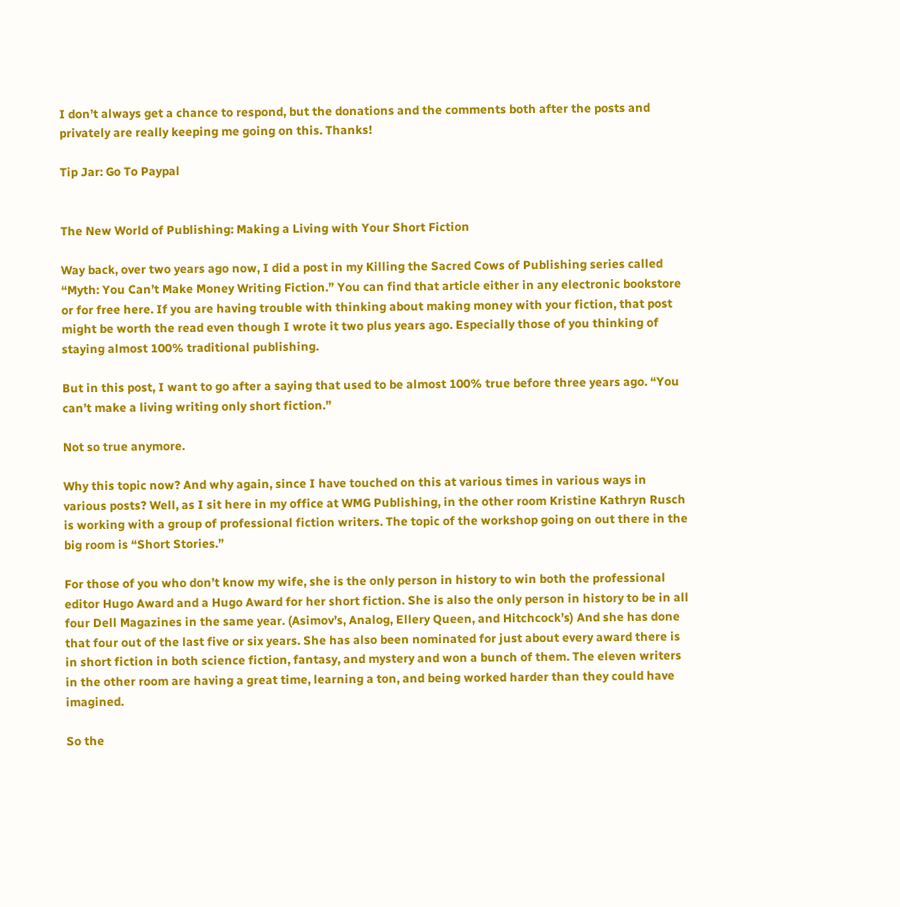I don’t always get a chance to respond, but the donations and the comments both after the posts and privately are really keeping me going on this. Thanks!

Tip Jar: Go To Paypal


The New World of Publishing: Making a Living with Your Short Fiction

Way back, over two years ago now, I did a post in my Killing the Sacred Cows of Publishing series called “Myth: You Can’t Make Money Writing Fiction.” You can find that article either in any electronic bookstore or for free here. If you are having trouble with thinking about making money with your fiction, that post might be worth the read even though I wrote it two plus years ago. Especially those of you thinking of staying almost 100% traditional publishing.

But in this post, I want to go after a saying that used to be almost 100% true before three years ago. “You can’t make a living writing only short fiction.”

Not so true anymore.

Why this topic now? And why again, since I have touched on this at various times in various ways in various posts? Well, as I sit here in my office at WMG Publishing, in the other room Kristine Kathryn Rusch is working with a group of professional fiction writers. The topic of the workshop going on out there in the big room is “Short Stories.”

For those of you who don’t know my wife, she is the only person in history to win both the professional editor Hugo Award and a Hugo Award for her short fiction. She is also the only person in history to be in all four Dell Magazines in the same year. (Asimov’s, Analog, Ellery Queen, and Hitchcock’s) And she has done that four out of the last five or six years. She has also been nominated for just about every award there is in short fiction in both science fiction, fantasy, and mystery and won a bunch of them. The eleven writers in the other room are having a great time, learning a ton, and being worked harder than they could have imagined.

So the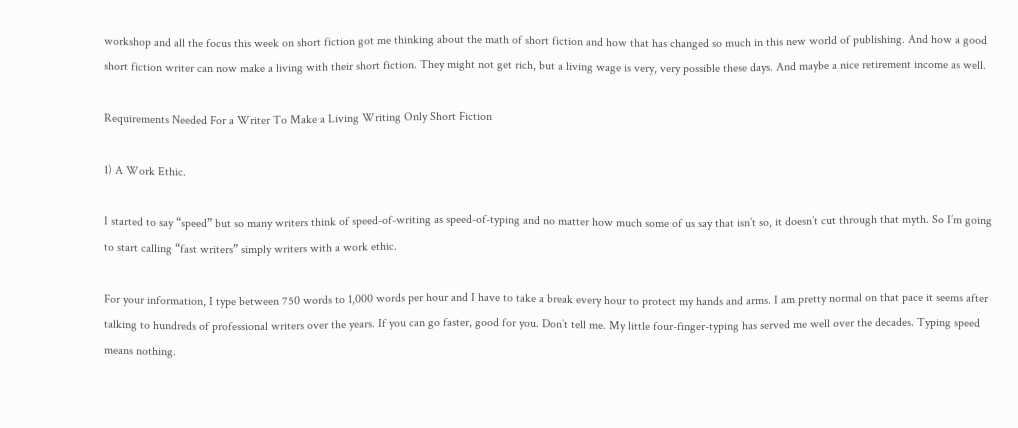workshop and all the focus this week on short fiction got me thinking about the math of short fiction and how that has changed so much in this new world of publishing. And how a good short fiction writer can now make a living with their short fiction. They might not get rich, but a living wage is very, very possible these days. And maybe a nice retirement income as well.

Requirements Needed For a Writer To Make a Living Writing Only Short Fiction

1) A Work Ethic.

I started to say “speed” but so many writers think of speed-of-writing as speed-of-typing and no matter how much some of us say that isn’t so, it doesn’t cut through that myth. So I’m going to start calling “fast writers” simply writers with a work ethic.

For your information, I type between 750 words to 1,000 words per hour and I have to take a break every hour to protect my hands and arms. I am pretty normal on that pace it seems after talking to hundreds of professional writers over the years. If you can go faster, good for you. Don’t tell me. My little four-finger-typing has served me well over the decades. Typing speed means nothing.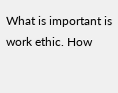What is important is work ethic. How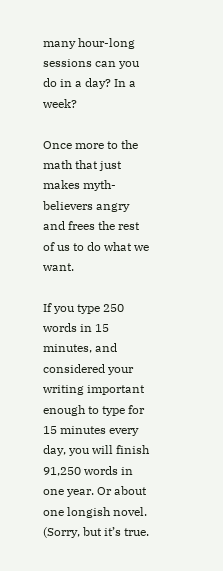many hour-long sessions can you do in a day? In a week?

Once more to the math that just makes myth-believers angry and frees the rest of us to do what we want.

If you type 250 words in 15 minutes, and considered your writing important enough to type for 15 minutes every day, you will finish 91,250 words in one year. Or about one longish novel. (Sorry, but it’s true.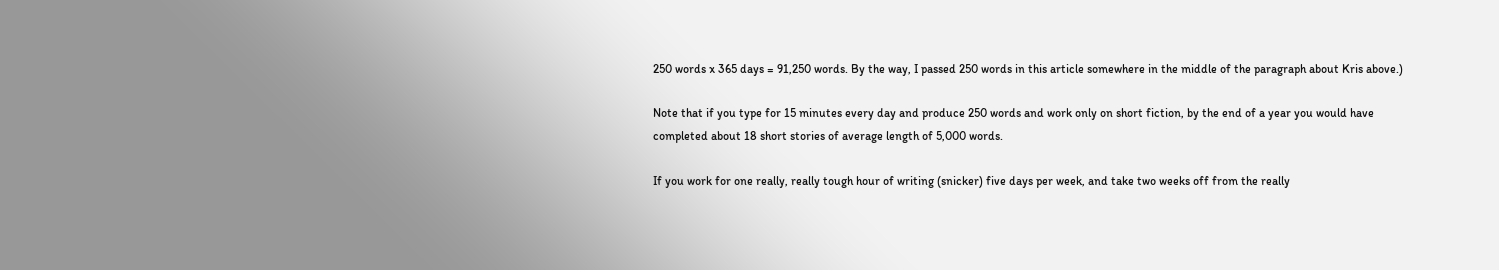250 words x 365 days = 91,250 words. By the way, I passed 250 words in this article somewhere in the middle of the paragraph about Kris above.)

Note that if you type for 15 minutes every day and produce 250 words and work only on short fiction, by the end of a year you would have completed about 18 short stories of average length of 5,000 words.

If you work for one really, really tough hour of writing (snicker) five days per week, and take two weeks off from the really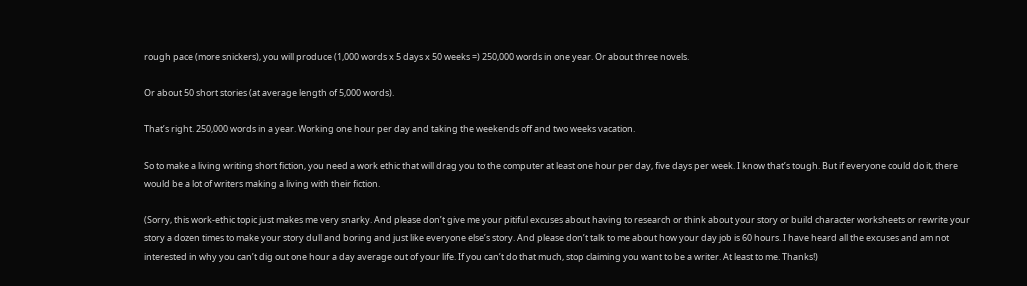rough pace (more snickers), you will produce (1,000 words x 5 days x 50 weeks =) 250,000 words in one year. Or about three novels.

Or about 50 short stories (at average length of 5,000 words).

That’s right. 250,000 words in a year. Working one hour per day and taking the weekends off and two weeks vacation.

So to make a living writing short fiction, you need a work ethic that will drag you to the computer at least one hour per day, five days per week. I know that’s tough. But if everyone could do it, there would be a lot of writers making a living with their fiction.

(Sorry, this work-ethic topic just makes me very snarky. And please don’t give me your pitiful excuses about having to research or think about your story or build character worksheets or rewrite your story a dozen times to make your story dull and boring and just like everyone else’s story. And please don’t talk to me about how your day job is 60 hours. I have heard all the excuses and am not interested in why you can’t dig out one hour a day average out of your life. If you can’t do that much, stop claiming you want to be a writer. At least to me. Thanks!)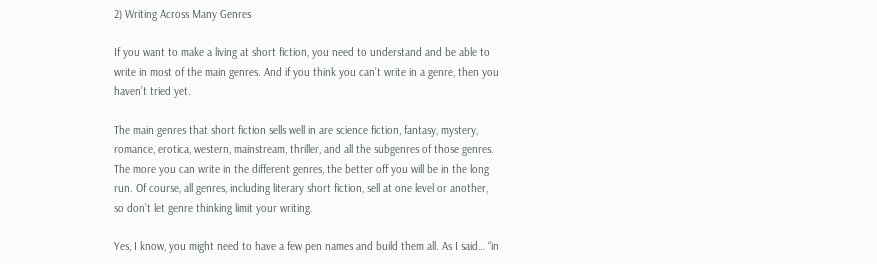2) Writing Across Many Genres

If you want to make a living at short fiction, you need to understand and be able to write in most of the main genres. And if you think you can’t write in a genre, then you haven’t tried yet.

The main genres that short fiction sells well in are science fiction, fantasy, mystery, romance, erotica, western, mainstream, thriller, and all the subgenres of those genres. The more you can write in the different genres, the better off you will be in the long run. Of course, all genres, including literary short fiction, sell at one level or another, so don’t let genre thinking limit your writing.

Yes, I know, you might need to have a few pen names and build them all. As I said… “in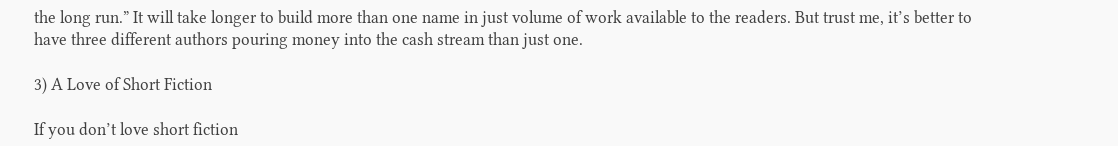the long run.” It will take longer to build more than one name in just volume of work available to the readers. But trust me, it’s better to have three different authors pouring money into the cash stream than just one.

3) A Love of Short Fiction

If you don’t love short fiction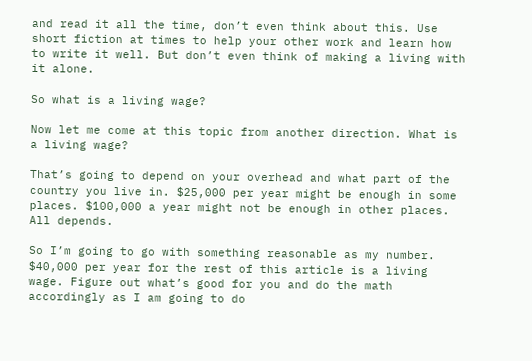and read it all the time, don’t even think about this. Use short fiction at times to help your other work and learn how to write it well. But don’t even think of making a living with it alone.

So what is a living wage?

Now let me come at this topic from another direction. What is a living wage?

That’s going to depend on your overhead and what part of the country you live in. $25,000 per year might be enough in some places. $100,000 a year might not be enough in other places. All depends.

So I’m going to go with something reasonable as my number. $40,000 per year for the rest of this article is a living wage. Figure out what’s good for you and do the math accordingly as I am going to do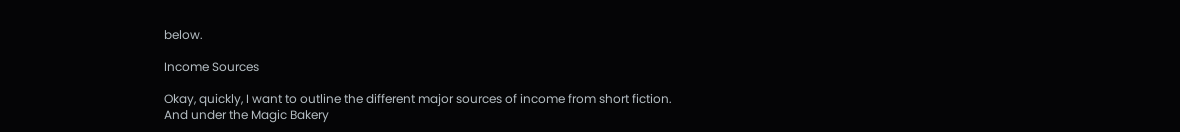below.

Income Sources

Okay, quickly, I want to outline the different major sources of income from short fiction. And under the Magic Bakery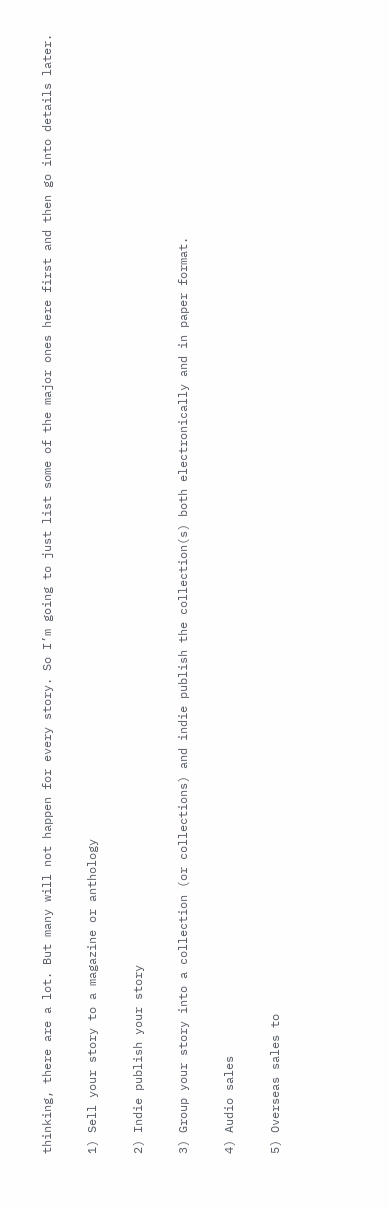thinking, there are a lot. But many will not happen for every story. So I’m going to just list some of the major ones here first and then go into details later.

1) Sell your story to a magazine or anthology

2) Indie publish your story

3) Group your story into a collection (or collections) and indie publish the collection(s) both electronically and in paper format.

4) Audio sales

5) Overseas sales to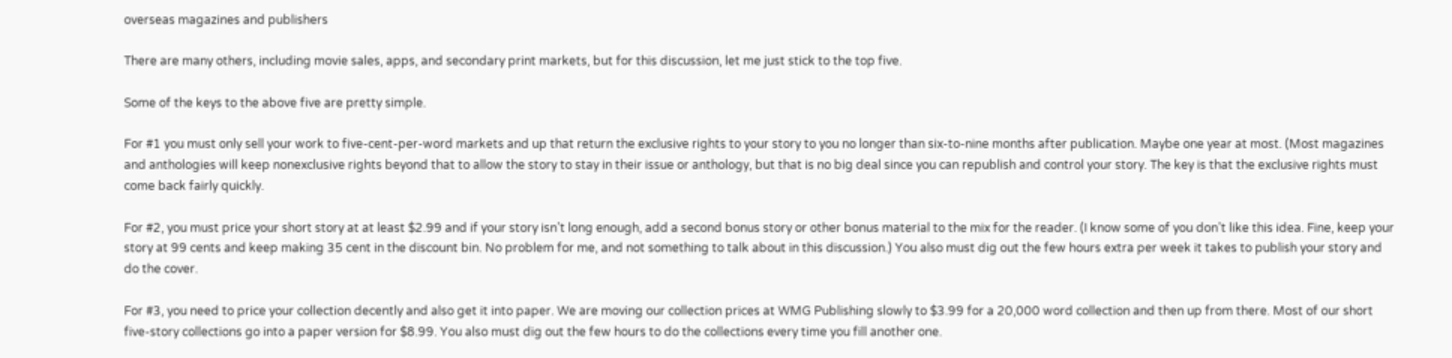overseas magazines and publishers

There are many others, including movie sales, apps, and secondary print markets, but for this discussion, let me just stick to the top five.

Some of the keys to the above five are pretty simple.

For #1 you must only sell your work to five-cent-per-word markets and up that return the exclusive rights to your story to you no longer than six-to-nine months after publication. Maybe one year at most. (Most magazines and anthologies will keep nonexclusive rights beyond that to allow the story to stay in their issue or anthology, but that is no big deal since you can republish and control your story. The key is that the exclusive rights must come back fairly quickly.

For #2, you must price your short story at at least $2.99 and if your story isn’t long enough, add a second bonus story or other bonus material to the mix for the reader. (I know some of you don’t like this idea. Fine, keep your story at 99 cents and keep making 35 cent in the discount bin. No problem for me, and not something to talk about in this discussion.) You also must dig out the few hours extra per week it takes to publish your story and do the cover.

For #3, you need to price your collection decently and also get it into paper. We are moving our collection prices at WMG Publishing slowly to $3.99 for a 20,000 word collection and then up from there. Most of our short five-story collections go into a paper version for $8.99. You also must dig out the few hours to do the collections every time you fill another one.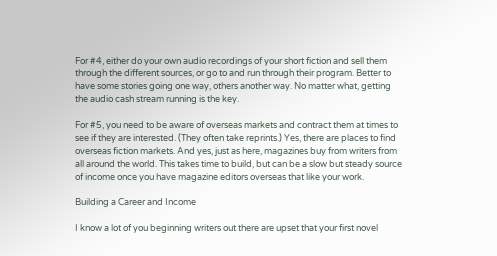For #4, either do your own audio recordings of your short fiction and sell them through the different sources, or go to and run through their program. Better to have some stories going one way, others another way. No matter what, getting the audio cash stream running is the key.

For #5, you need to be aware of overseas markets and contract them at times to see if they are interested. (They often take reprints.) Yes, there are places to find overseas fiction markets. And yes, just as here, magazines buy from writers from all around the world. This takes time to build, but can be a slow but steady source of income once you have magazine editors overseas that like your work.

Building a Career and Income

I know a lot of you beginning writers out there are upset that your first novel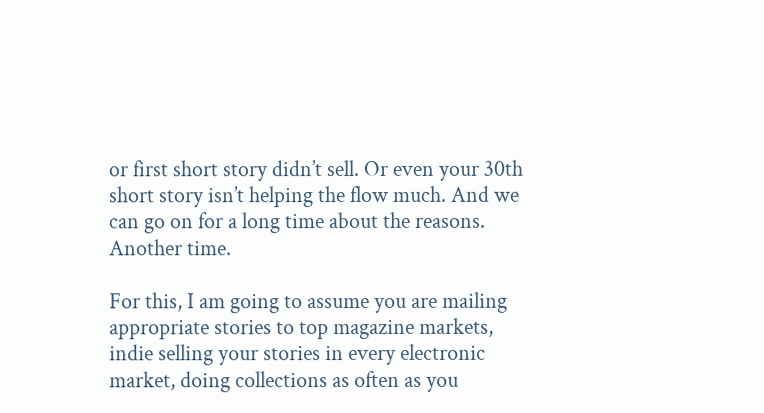or first short story didn’t sell. Or even your 30th short story isn’t helping the flow much. And we can go on for a long time about the reasons. Another time.

For this, I am going to assume you are mailing appropriate stories to top magazine markets, indie selling your stories in every electronic market, doing collections as often as you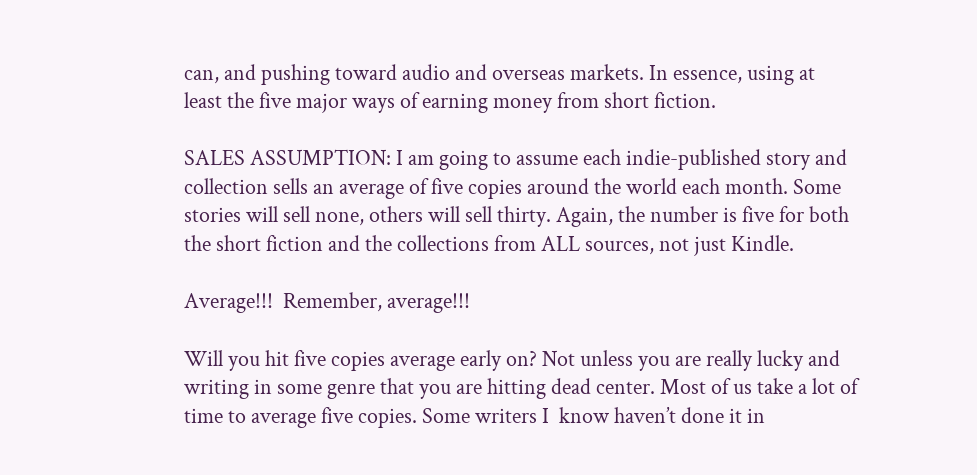can, and pushing toward audio and overseas markets. In essence, using at least the five major ways of earning money from short fiction.

SALES ASSUMPTION: I am going to assume each indie-published story and collection sells an average of five copies around the world each month. Some stories will sell none, others will sell thirty. Again, the number is five for both the short fiction and the collections from ALL sources, not just Kindle.

Average!!!  Remember, average!!!

Will you hit five copies average early on? Not unless you are really lucky and writing in some genre that you are hitting dead center. Most of us take a lot of time to average five copies. Some writers I  know haven’t done it in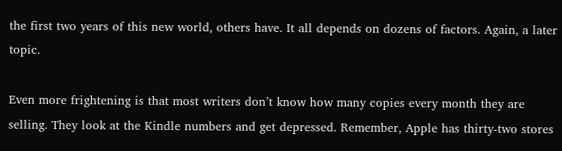the first two years of this new world, others have. It all depends on dozens of factors. Again, a later topic.

Even more frightening is that most writers don’t know how many copies every month they are selling. They look at the Kindle numbers and get depressed. Remember, Apple has thirty-two stores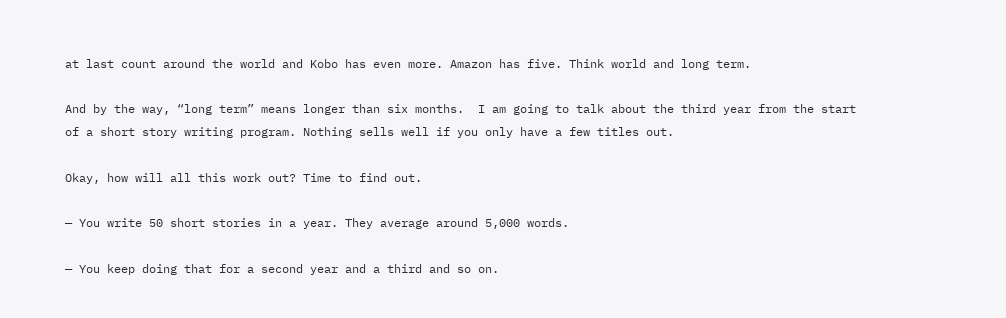at last count around the world and Kobo has even more. Amazon has five. Think world and long term.

And by the way, “long term” means longer than six months.  I am going to talk about the third year from the start of a short story writing program. Nothing sells well if you only have a few titles out.

Okay, how will all this work out? Time to find out.

— You write 50 short stories in a year. They average around 5,000 words.

— You keep doing that for a second year and a third and so on.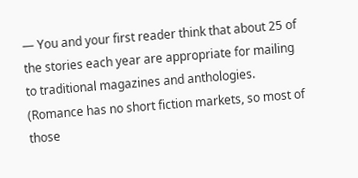— You and your first reader think that about 25 of the stories each year are appropriate for mailing to traditional magazines and anthologies. (Romance has no short fiction markets, so most of those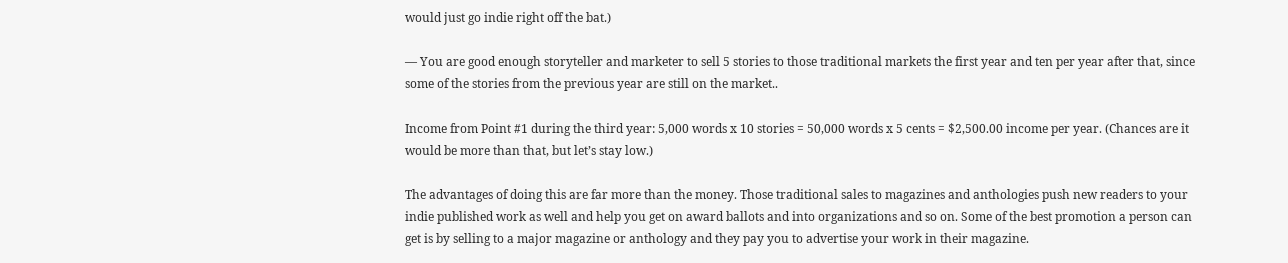would just go indie right off the bat.)

— You are good enough storyteller and marketer to sell 5 stories to those traditional markets the first year and ten per year after that, since some of the stories from the previous year are still on the market..

Income from Point #1 during the third year: 5,000 words x 10 stories = 50,000 words x 5 cents = $2,500.00 income per year. (Chances are it would be more than that, but let’s stay low.)

The advantages of doing this are far more than the money. Those traditional sales to magazines and anthologies push new readers to your indie published work as well and help you get on award ballots and into organizations and so on. Some of the best promotion a person can get is by selling to a major magazine or anthology and they pay you to advertise your work in their magazine.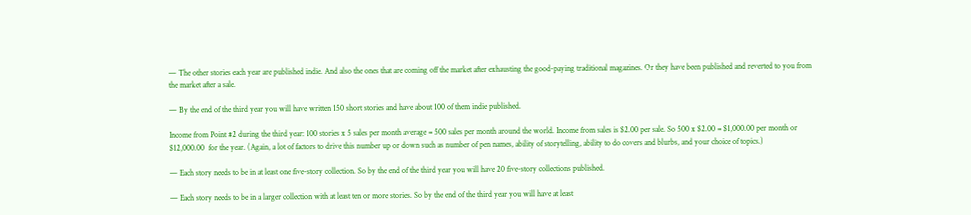— The other stories each year are published indie. And also the ones that are coming off the market after exhausting the good-paying traditional magazines. Or they have been published and reverted to you from the market after a sale.

— By the end of the third year you will have written 150 short stories and have about 100 of them indie published.

Income from Point #2 during the third year: 100 stories x 5 sales per month average = 500 sales per month around the world. Income from sales is $2.00 per sale. So 500 x $2.00 = $1,000.00 per month or $12,000.00  for the year. (Again, a lot of factors to drive this number up or down such as number of pen names, ability of storytelling, ability to do covers and blurbs, and your choice of topics.)

— Each story needs to be in at least one five-story collection. So by the end of the third year you will have 20 five-story collections published.

— Each story needs to be in a larger collection with at least ten or more stories. So by the end of the third year you will have at least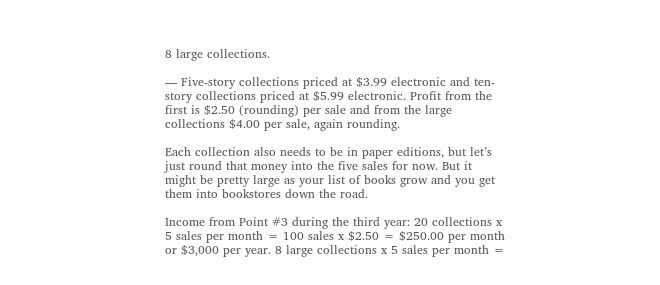8 large collections.

— Five-story collections priced at $3.99 electronic and ten-story collections priced at $5.99 electronic. Profit from the first is $2.50 (rounding) per sale and from the large collections $4.00 per sale, again rounding.

Each collection also needs to be in paper editions, but let’s just round that money into the five sales for now. But it might be pretty large as your list of books grow and you get them into bookstores down the road.

Income from Point #3 during the third year: 20 collections x 5 sales per month = 100 sales x $2.50 = $250.00 per month or $3,000 per year. 8 large collections x 5 sales per month =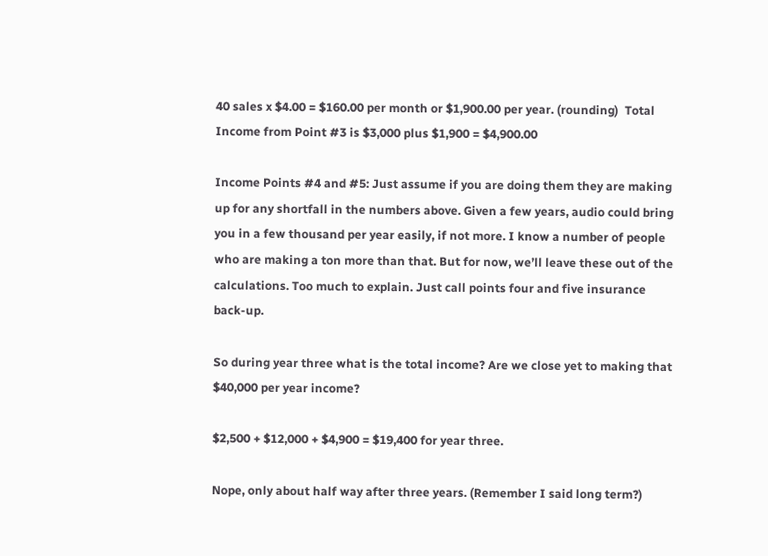40 sales x $4.00 = $160.00 per month or $1,900.00 per year. (rounding)  Total Income from Point #3 is $3,000 plus $1,900 = $4,900.00

Income Points #4 and #5: Just assume if you are doing them they are making up for any shortfall in the numbers above. Given a few years, audio could bring you in a few thousand per year easily, if not more. I know a number of people who are making a ton more than that. But for now, we’ll leave these out of the calculations. Too much to explain. Just call points four and five insurance back-up.

So during year three what is the total income? Are we close yet to making that $40,000 per year income?

$2,500 + $12,000 + $4,900 = $19,400 for year three.

Nope, only about half way after three years. (Remember I said long term?)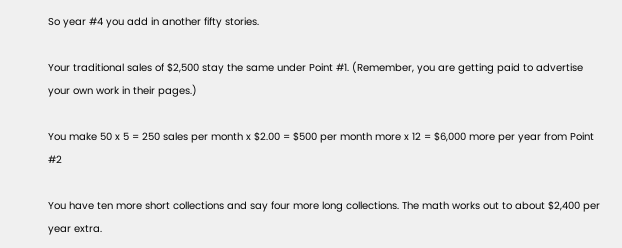So year #4 you add in another fifty stories.

Your traditional sales of $2,500 stay the same under Point #1. (Remember, you are getting paid to advertise your own work in their pages.)

You make 50 x 5 = 250 sales per month x $2.00 = $500 per month more x 12 = $6,000 more per year from Point #2

You have ten more short collections and say four more long collections. The math works out to about $2,400 per year extra.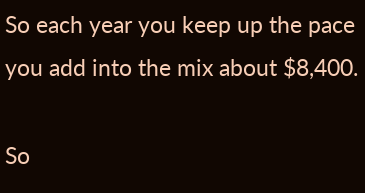So each year you keep up the pace you add into the mix about $8,400.

So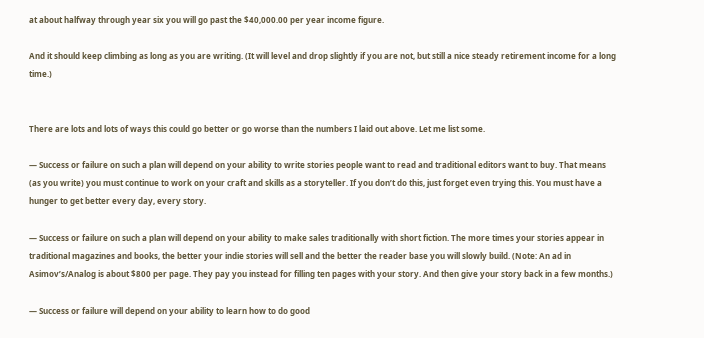at about halfway through year six you will go past the $40,000.00 per year income figure.

And it should keep climbing as long as you are writing. (It will level and drop slightly if you are not, but still a nice steady retirement income for a long time.)


There are lots and lots of ways this could go better or go worse than the numbers I laid out above. Let me list some.

— Success or failure on such a plan will depend on your ability to write stories people want to read and traditional editors want to buy. That means (as you write) you must continue to work on your craft and skills as a storyteller. If you don’t do this, just forget even trying this. You must have a hunger to get better every day, every story.

— Success or failure on such a plan will depend on your ability to make sales traditionally with short fiction. The more times your stories appear in traditional magazines and books, the better your indie stories will sell and the better the reader base you will slowly build. (Note: An ad in Asimov’s/Analog is about $800 per page. They pay you instead for filling ten pages with your story. And then give your story back in a few months.)

— Success or failure will depend on your ability to learn how to do good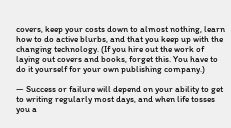covers, keep your costs down to almost nothing, learn how to do active blurbs, and that you keep up with the changing technology. (If you hire out the work of laying out covers and books, forget this. You have to do it yourself for your own publishing company.)

— Success or failure will depend on your ability to get to writing regularly most days, and when life tosses you a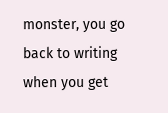monster, you go back to writing when you get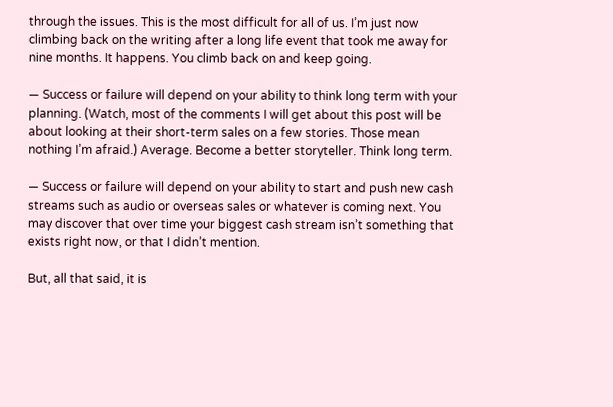through the issues. This is the most difficult for all of us. I’m just now climbing back on the writing after a long life event that took me away for nine months. It happens. You climb back on and keep going.

— Success or failure will depend on your ability to think long term with your planning. (Watch, most of the comments I will get about this post will be about looking at their short-term sales on a few stories. Those mean nothing I’m afraid.) Average. Become a better storyteller. Think long term.

— Success or failure will depend on your ability to start and push new cash streams such as audio or overseas sales or whatever is coming next. You may discover that over time your biggest cash stream isn’t something that exists right now, or that I didn’t mention.

But, all that said, it is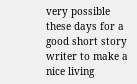very possible these days for a good short story writer to make a nice living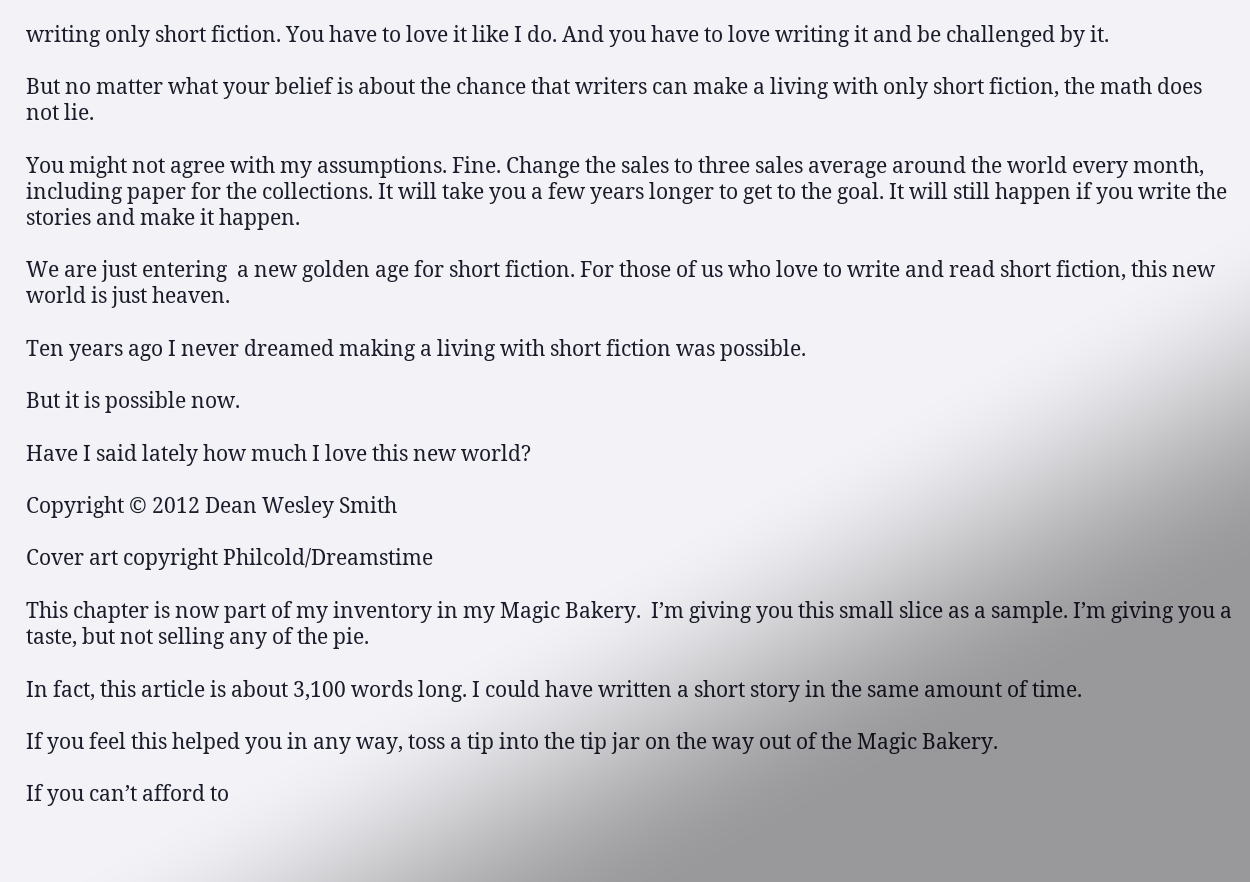writing only short fiction. You have to love it like I do. And you have to love writing it and be challenged by it.

But no matter what your belief is about the chance that writers can make a living with only short fiction, the math does not lie.

You might not agree with my assumptions. Fine. Change the sales to three sales average around the world every month, including paper for the collections. It will take you a few years longer to get to the goal. It will still happen if you write the stories and make it happen.

We are just entering  a new golden age for short fiction. For those of us who love to write and read short fiction, this new world is just heaven.

Ten years ago I never dreamed making a living with short fiction was possible.

But it is possible now.

Have I said lately how much I love this new world?

Copyright © 2012 Dean Wesley Smith

Cover art copyright Philcold/Dreamstime

This chapter is now part of my inventory in my Magic Bakery.  I’m giving you this small slice as a sample. I’m giving you a taste, but not selling any of the pie.

In fact, this article is about 3,100 words long. I could have written a short story in the same amount of time.

If you feel this helped you in any way, toss a tip into the tip jar on the way out of the Magic Bakery.

If you can’t afford to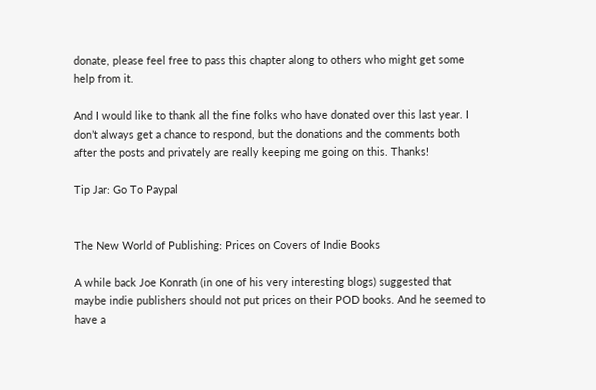donate, please feel free to pass this chapter along to others who might get some help from it.

And I would like to thank all the fine folks who have donated over this last year. I don’t always get a chance to respond, but the donations and the comments both after the posts and privately are really keeping me going on this. Thanks!

Tip Jar: Go To Paypal


The New World of Publishing: Prices on Covers of Indie Books

A while back Joe Konrath (in one of his very interesting blogs) suggested that maybe indie publishers should not put prices on their POD books. And he seemed to have a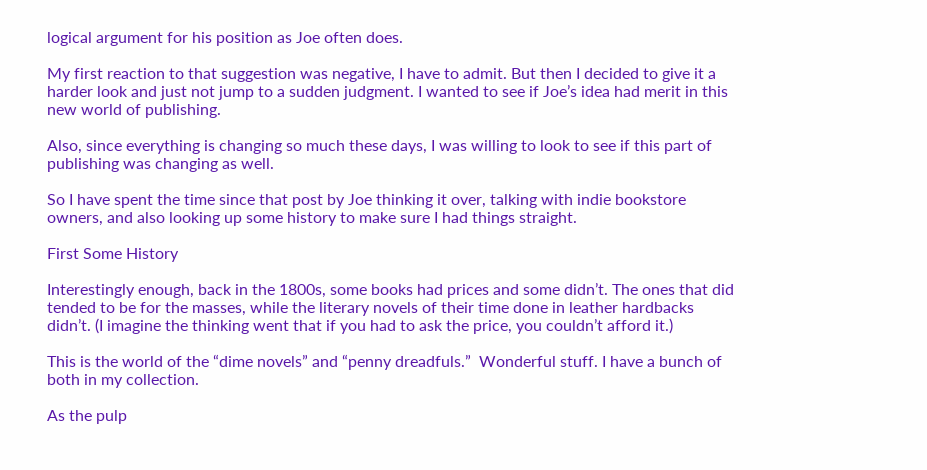logical argument for his position as Joe often does.

My first reaction to that suggestion was negative, I have to admit. But then I decided to give it a harder look and just not jump to a sudden judgment. I wanted to see if Joe’s idea had merit in this new world of publishing.

Also, since everything is changing so much these days, I was willing to look to see if this part of publishing was changing as well.

So I have spent the time since that post by Joe thinking it over, talking with indie bookstore owners, and also looking up some history to make sure I had things straight.

First Some History

Interestingly enough, back in the 1800s, some books had prices and some didn’t. The ones that did tended to be for the masses, while the literary novels of their time done in leather hardbacks didn’t. (I imagine the thinking went that if you had to ask the price, you couldn’t afford it.)

This is the world of the “dime novels” and “penny dreadfuls.”  Wonderful stuff. I have a bunch of both in my collection.

As the pulp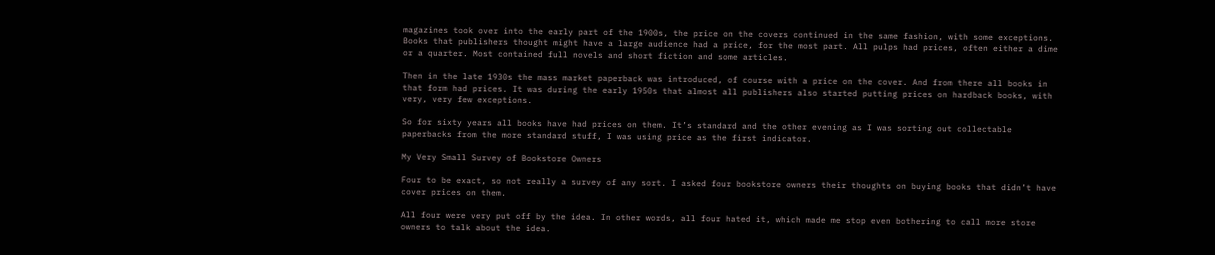magazines took over into the early part of the 1900s, the price on the covers continued in the same fashion, with some exceptions. Books that publishers thought might have a large audience had a price, for the most part. All pulps had prices, often either a dime or a quarter. Most contained full novels and short fiction and some articles.

Then in the late 1930s the mass market paperback was introduced, of course with a price on the cover. And from there all books in that form had prices. It was during the early 1950s that almost all publishers also started putting prices on hardback books, with very, very few exceptions.

So for sixty years all books have had prices on them. It’s standard and the other evening as I was sorting out collectable paperbacks from the more standard stuff, I was using price as the first indicator.

My Very Small Survey of Bookstore Owners

Four to be exact, so not really a survey of any sort. I asked four bookstore owners their thoughts on buying books that didn’t have cover prices on them.

All four were very put off by the idea. In other words, all four hated it, which made me stop even bothering to call more store owners to talk about the idea.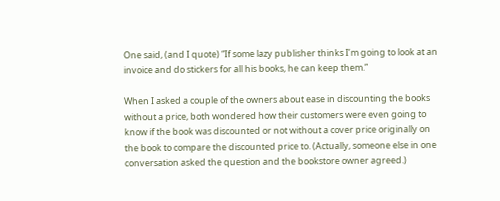One said, (and I quote) “If some lazy publisher thinks I’m going to look at an invoice and do stickers for all his books, he can keep them.”

When I asked a couple of the owners about ease in discounting the books without a price, both wondered how their customers were even going to know if the book was discounted or not without a cover price originally on the book to compare the discounted price to. (Actually, someone else in one conversation asked the question and the bookstore owner agreed.)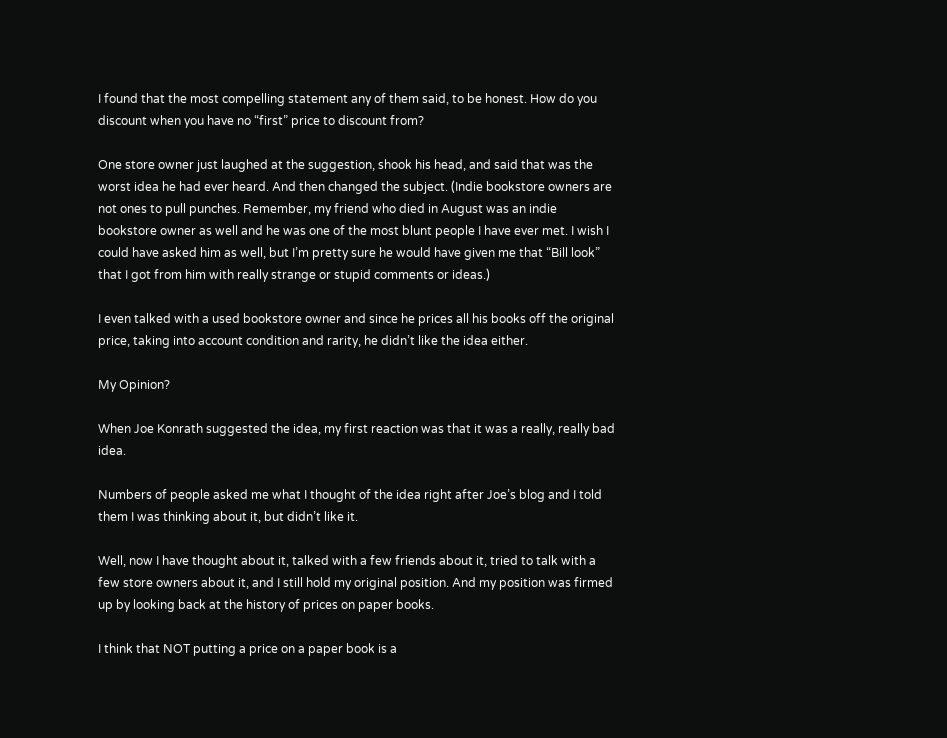I found that the most compelling statement any of them said, to be honest. How do you discount when you have no “first” price to discount from?

One store owner just laughed at the suggestion, shook his head, and said that was the worst idea he had ever heard. And then changed the subject. (Indie bookstore owners are not ones to pull punches. Remember, my friend who died in August was an indie bookstore owner as well and he was one of the most blunt people I have ever met. I wish I could have asked him as well, but I’m pretty sure he would have given me that “Bill look” that I got from him with really strange or stupid comments or ideas.)

I even talked with a used bookstore owner and since he prices all his books off the original price, taking into account condition and rarity, he didn’t like the idea either.

My Opinion?

When Joe Konrath suggested the idea, my first reaction was that it was a really, really bad idea.

Numbers of people asked me what I thought of the idea right after Joe’s blog and I told them I was thinking about it, but didn’t like it.

Well, now I have thought about it, talked with a few friends about it, tried to talk with a few store owners about it, and I still hold my original position. And my position was firmed up by looking back at the history of prices on paper books.

I think that NOT putting a price on a paper book is a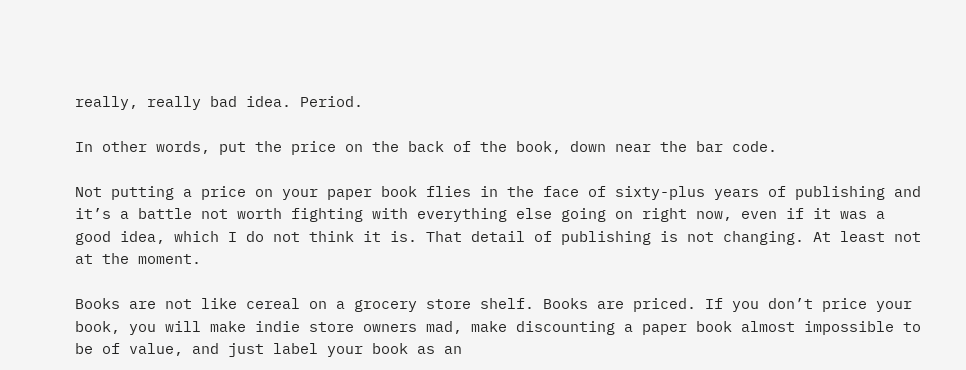really, really bad idea. Period.

In other words, put the price on the back of the book, down near the bar code.

Not putting a price on your paper book flies in the face of sixty-plus years of publishing and it’s a battle not worth fighting with everything else going on right now, even if it was a good idea, which I do not think it is. That detail of publishing is not changing. At least not at the moment.

Books are not like cereal on a grocery store shelf. Books are priced. If you don’t price your book, you will make indie store owners mad, make discounting a paper book almost impossible to be of value, and just label your book as an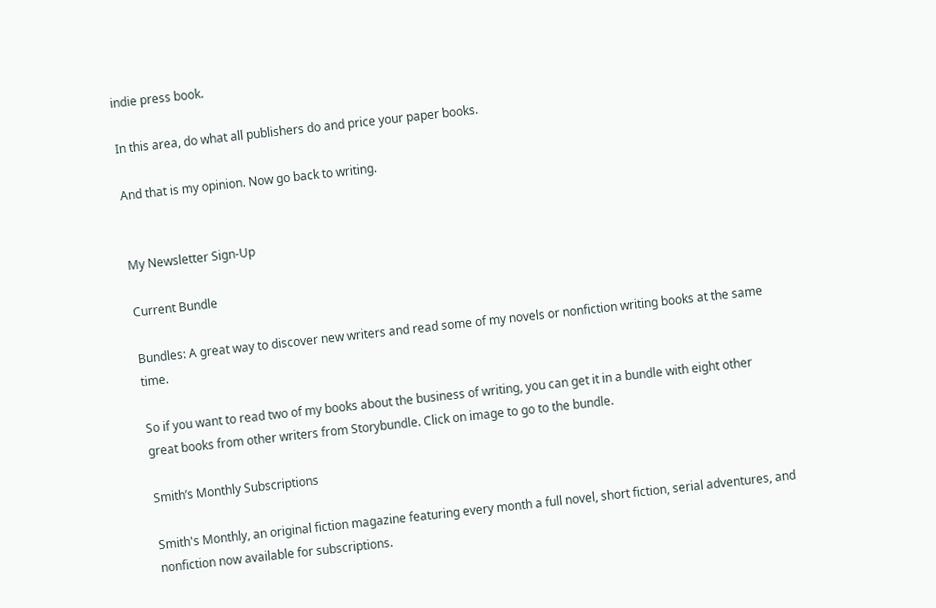indie press book.

In this area, do what all publishers do and price your paper books.

And that is my opinion. Now go back to writing.


My Newsletter Sign-Up

Current Bundle

Bundles: A great way to discover new writers and read some of my novels or nonfiction writing books at the same time.

So if you want to read two of my books about the business of writing, you can get it in a bundle with eight other great books from other writers from Storybundle. Click on image to go to the bundle.

Smith’s Monthly Subscriptions

Smith's Monthly, an original fiction magazine featuring every month a full novel, short fiction, serial adventures, and nonfiction now available for subscriptions.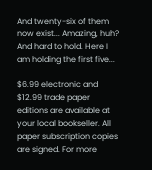And twenty-six of them now exist... Amazing, huh? And hard to hold. Here I am holding the first five...

$6.99 electronic and $12.99 trade paper editions are available at your local bookseller. All paper subscription copies are signed. For more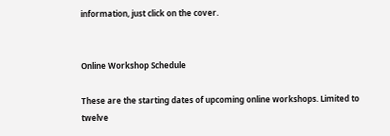information, just click on the cover.


Online Workshop Schedule

These are the starting dates of upcoming online workshops. Limited to twelve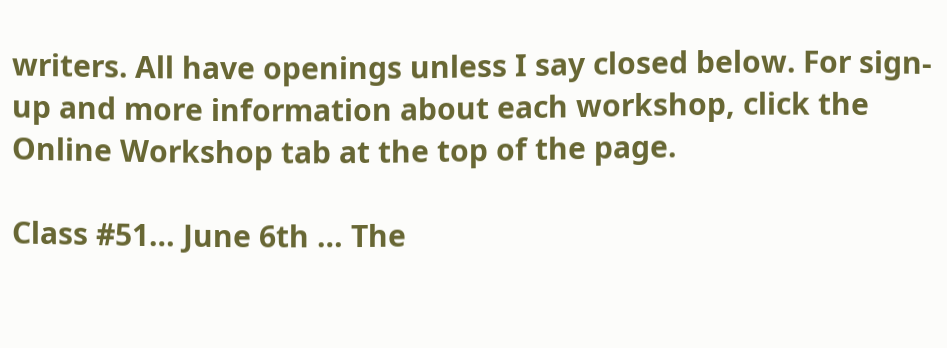writers. All have openings unless I say closed below. For sign-up and more information about each workshop, click the Online Workshop tab at the top of the page.

Class #51… June 6th … The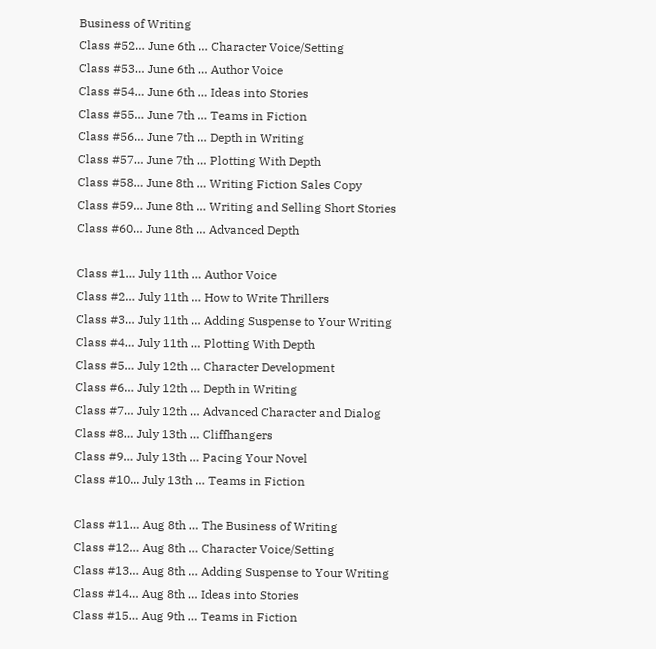Business of Writing
Class #52… June 6th … Character Voice/Setting
Class #53… June 6th … Author Voice
Class #54… June 6th … Ideas into Stories
Class #55… June 7th … Teams in Fiction
Class #56… June 7th … Depth in Writing
Class #57… June 7th … Plotting With Depth
Class #58… June 8th … Writing Fiction Sales Copy
Class #59… June 8th … Writing and Selling Short Stories
Class #60… June 8th … Advanced Depth

Class #1… July 11th … Author Voice
Class #2… July 11th … How to Write Thrillers
Class #3… July 11th … Adding Suspense to Your Writing
Class #4… July 11th … Plotting With Depth
Class #5… July 12th … Character Development
Class #6… July 12th … Depth in Writing
Class #7… July 12th … Advanced Character and Dialog
Class #8… July 13th … Cliffhangers
Class #9… July 13th … Pacing Your Novel
Class #10... July 13th … Teams in Fiction

Class #11… Aug 8th … The Business of Writing
Class #12… Aug 8th … Character Voice/Setting
Class #13… Aug 8th … Adding Suspense to Your Writing
Class #14… Aug 8th … Ideas into Stories
Class #15… Aug 9th … Teams in Fiction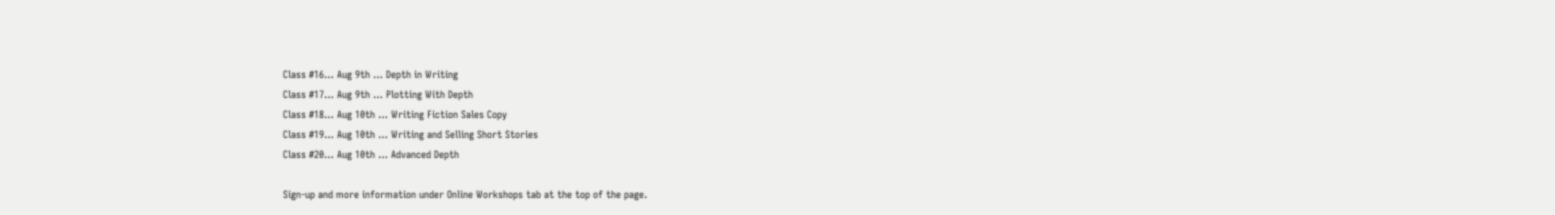Class #16… Aug 9th … Depth in Writing
Class #17… Aug 9th … Plotting With Depth
Class #18… Aug 10th … Writing Fiction Sales Copy
Class #19… Aug 10th … Writing and Selling Short Stories
Class #20… Aug 10th … Advanced Depth

Sign-up and more information under Online Workshops tab at the top of the page.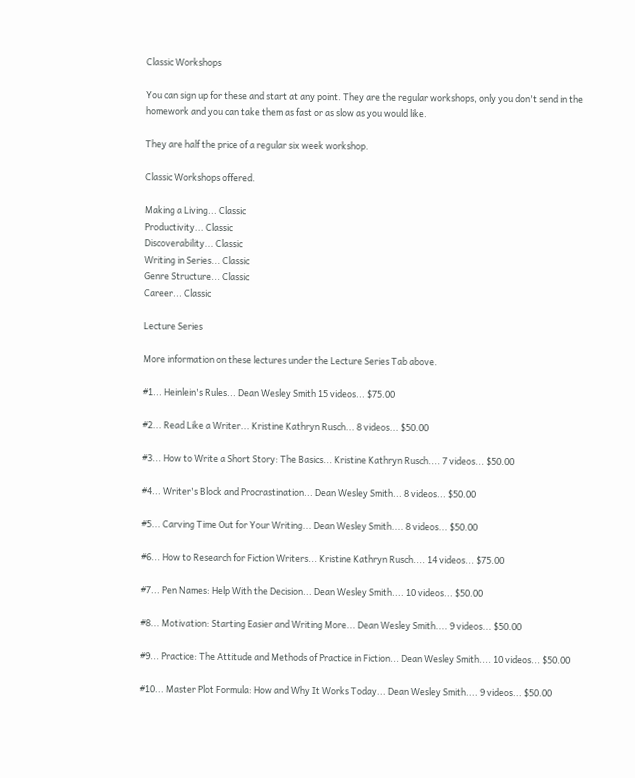Classic Workshops

You can sign up for these and start at any point. They are the regular workshops, only you don't send in the homework and you can take them as fast or as slow as you would like.

They are half the price of a regular six week workshop.

Classic Workshops offered.

Making a Living... Classic
Productivity... Classic
Discoverability... Classic
Writing in Series... Classic
Genre Structure... Classic
Career... Classic

Lecture Series

More information on these lectures under the Lecture Series Tab above.

#1... Heinlein's Rules... Dean Wesley Smith 15 videos... $75.00

#2... Read Like a Writer... Kristine Kathryn Rusch... 8 videos... $50.00

#3... How to Write a Short Story: The Basics... Kristine Kathryn Rusch.... 7 videos... $50.00

#4... Writer's Block and Procrastination... Dean Wesley Smith... 8 videos... $50.00

#5... Carving Time Out for Your Writing... Dean Wesley Smith.... 8 videos... $50.00

#6... How to Research for Fiction Writers... Kristine Kathryn Rusch.... 14 videos... $75.00

#7... Pen Names: Help With the Decision... Dean Wesley Smith.... 10 videos... $50.00

#8... Motivation: Starting Easier and Writing More... Dean Wesley Smith.... 9 videos... $50.00

#9... Practice: The Attitude and Methods of Practice in Fiction... Dean Wesley Smith.... 10 videos... $50.00

#10... Master Plot Formula: How and Why It Works Today... Dean Wesley Smith.... 9 videos... $50.00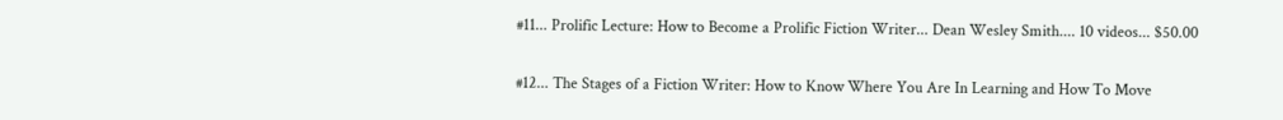#11... Prolific Lecture: How to Become a Prolific Fiction Writer... Dean Wesley Smith.... 10 videos... $50.00

#12... The Stages of a Fiction Writer: How to Know Where You Are In Learning and How To Move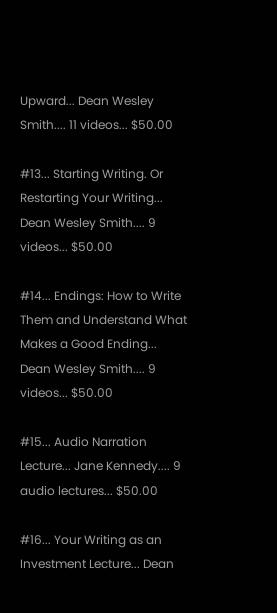Upward... Dean Wesley Smith.... 11 videos... $50.00

#13... Starting Writing. Or Restarting Your Writing... Dean Wesley Smith.... 9 videos... $50.00

#14... Endings: How to Write Them and Understand What Makes a Good Ending... Dean Wesley Smith.... 9 videos... $50.00

#15... Audio Narration Lecture... Jane Kennedy.... 9 audio lectures... $50.00

#16... Your Writing as an Investment Lecture... Dean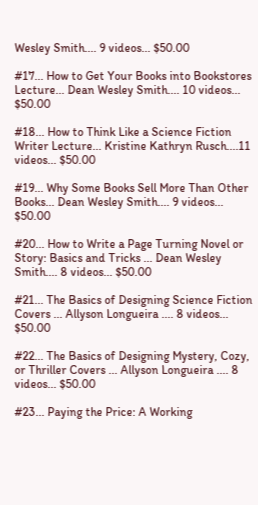Wesley Smith.... 9 videos... $50.00

#17... How to Get Your Books into Bookstores Lecture... Dean Wesley Smith.... 10 videos... $50.00

#18... How to Think Like a Science Fiction Writer Lecture... Kristine Kathryn Rusch....11 videos... $50.00

#19... Why Some Books Sell More Than Other Books... Dean Wesley Smith.... 9 videos... $50.00

#20... How to Write a Page Turning Novel or Story: Basics and Tricks ... Dean Wesley Smith.... 8 videos... $50.00

#21... The Basics of Designing Science Fiction Covers ... Allyson Longueira .... 8 videos... $50.00

#22... The Basics of Designing Mystery, Cozy, or Thriller Covers ... Allyson Longueira .... 8 videos... $50.00

#23... Paying the Price: A Working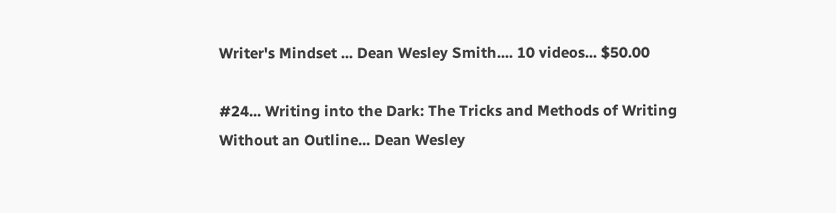Writer's Mindset ... Dean Wesley Smith.... 10 videos... $50.00

#24... Writing into the Dark: The Tricks and Methods of Writing Without an Outline... Dean Wesley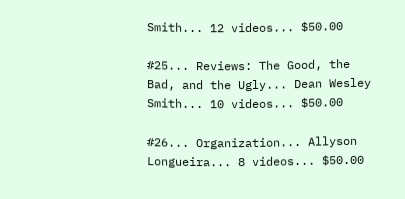Smith... 12 videos... $50.00

#25... Reviews: The Good, the Bad, and the Ugly... Dean Wesley Smith... 10 videos... $50.00

#26... Organization... Allyson Longueira... 8 videos... $50.00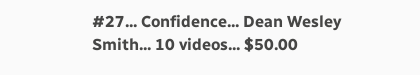#27... Confidence... Dean Wesley Smith... 10 videos... $50.00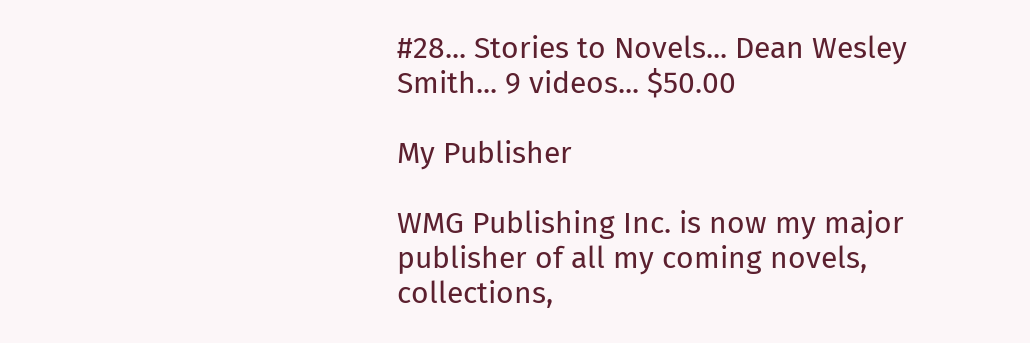#28... Stories to Novels... Dean Wesley Smith... 9 videos... $50.00

My Publisher

WMG Publishing Inc. is now my major publisher of all my coming novels, collections,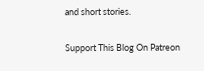and short stories.

Support This Blog On Patreon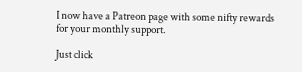I now have a Patreon page with some nifty rewards for your monthly support.

Just click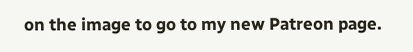on the image to go to my new Patreon page.